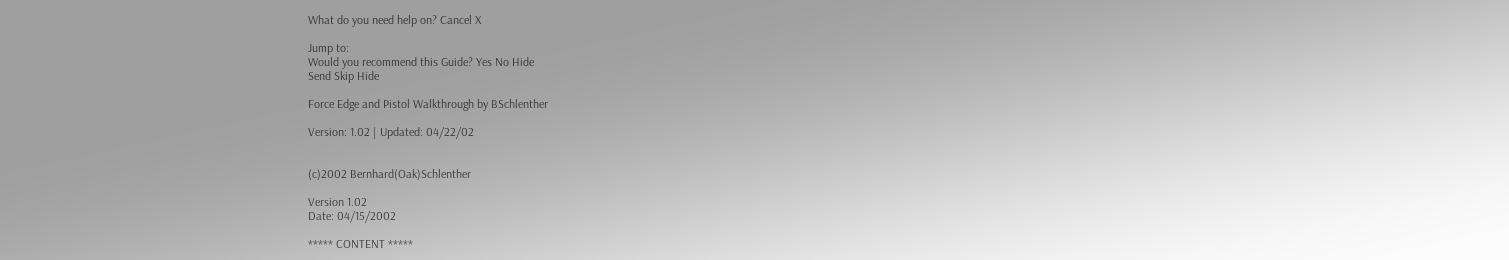What do you need help on? Cancel X

Jump to:
Would you recommend this Guide? Yes No Hide
Send Skip Hide

Force Edge and Pistol Walkthrough by BSchlenther

Version: 1.02 | Updated: 04/22/02


(c)2002 Bernhard(Oak)Schlenther

Version 1.02
Date: 04/15/2002

***** CONTENT *****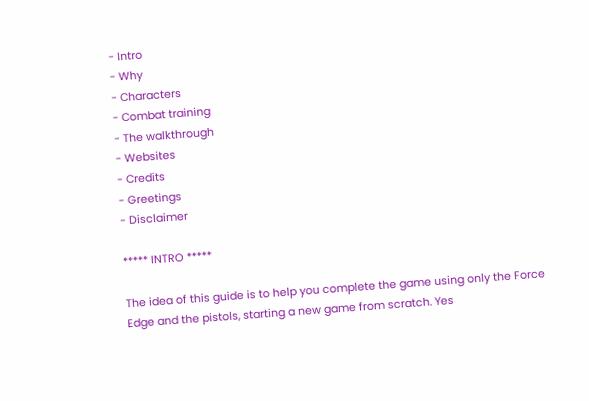- Intro
- Why
- Characters
- Combat training
- The walkthrough
- Websites
- Credits
- Greetings
- Disclaimer

***** INTRO *****

The idea of this guide is to help you complete the game using only the Force
Edge and the pistols, starting a new game from scratch. Yes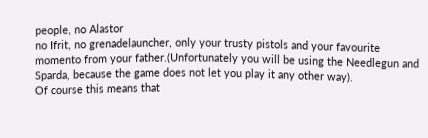people, no Alastor
no Ifrit, no grenadelauncher, only your trusty pistols and your favourite
momento from your father.(Unfortunately you will be using the Needlegun and
Sparda, because the game does not let you play it any other way).
Of course this means that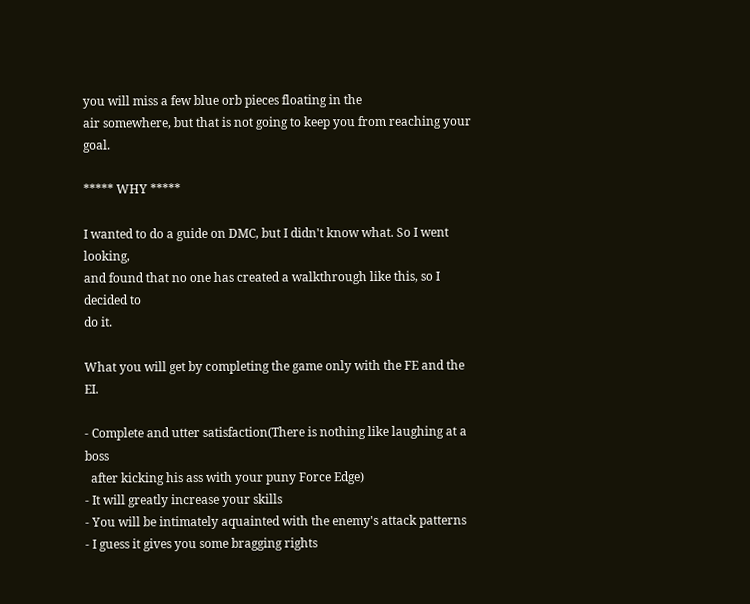you will miss a few blue orb pieces floating in the
air somewhere, but that is not going to keep you from reaching your goal.

***** WHY *****

I wanted to do a guide on DMC, but I didn't know what. So I went looking,
and found that no one has created a walkthrough like this, so I decided to
do it.

What you will get by completing the game only with the FE and the EI.

- Complete and utter satisfaction(There is nothing like laughing at a boss
  after kicking his ass with your puny Force Edge)
- It will greatly increase your skills
- You will be intimately aquainted with the enemy's attack patterns
- I guess it gives you some bragging rights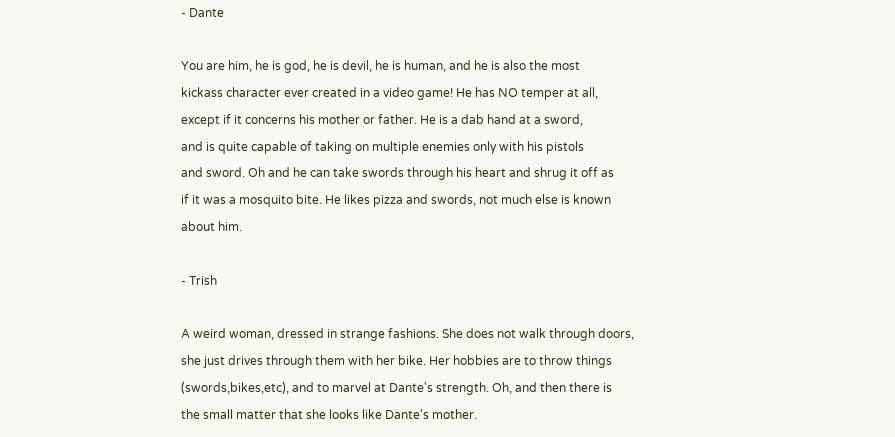- Dante

You are him, he is god, he is devil, he is human, and he is also the most
kickass character ever created in a video game! He has NO temper at all,
except if it concerns his mother or father. He is a dab hand at a sword,
and is quite capable of taking on multiple enemies only with his pistols
and sword. Oh and he can take swords through his heart and shrug it off as
if it was a mosquito bite. He likes pizza and swords, not much else is known
about him.

- Trish

A weird woman, dressed in strange fashions. She does not walk through doors,
she just drives through them with her bike. Her hobbies are to throw things
(swords,bikes,etc), and to marvel at Dante's strength. Oh, and then there is
the small matter that she looks like Dante's mother.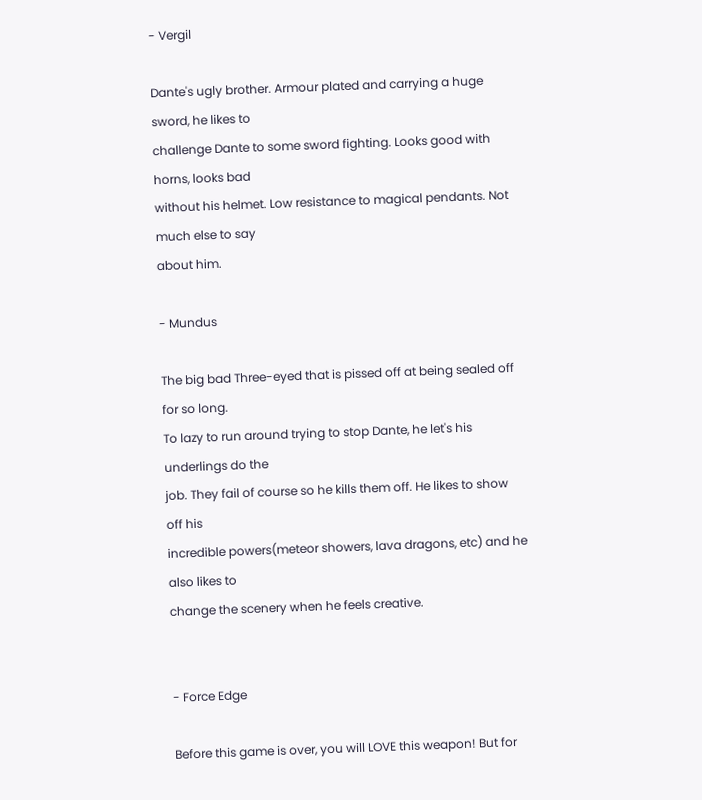- Vergil

Dante's ugly brother. Armour plated and carrying a huge sword, he likes to
challenge Dante to some sword fighting. Looks good with horns, looks bad
without his helmet. Low resistance to magical pendants. Not much else to say
about him.

- Mundus

The big bad Three-eyed that is pissed off at being sealed off for so long.
To lazy to run around trying to stop Dante, he let's his underlings do the
job. They fail of course so he kills them off. He likes to show off his
incredible powers(meteor showers, lava dragons, etc) and he also likes to
change the scenery when he feels creative.


- Force Edge

Before this game is over, you will LOVE this weapon! But for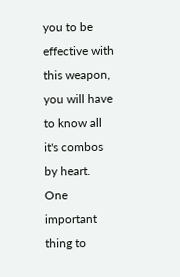you to be
effective with this weapon, you will have to know all it's combos by heart.
One important thing to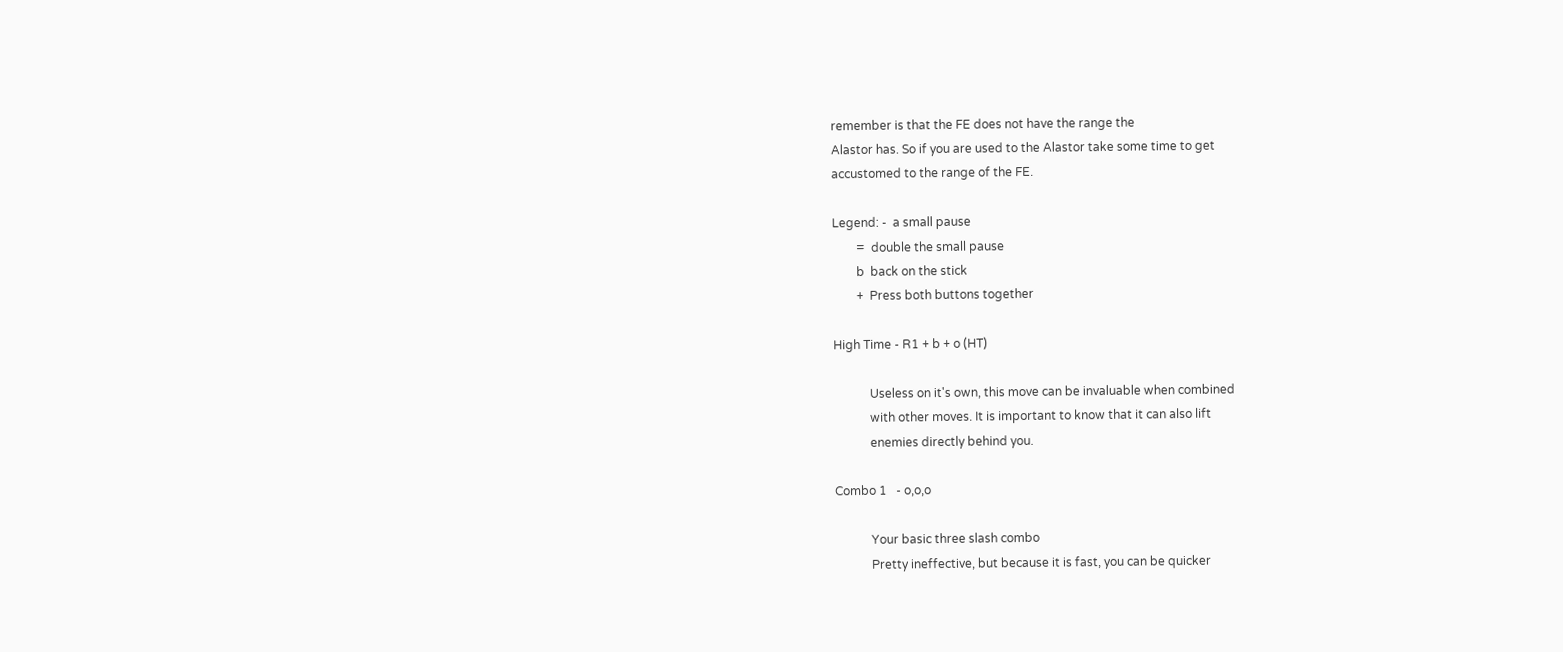remember is that the FE does not have the range the
Alastor has. So if you are used to the Alastor take some time to get
accustomed to the range of the FE.

Legend: -  a small pause
        =  double the small pause
        b  back on the stick
        +  Press both buttons together

High Time - R1 + b + o (HT)

            Useless on it's own, this move can be invaluable when combined
            with other moves. It is important to know that it can also lift
            enemies directly behind you.

Combo 1   - o,o,o

            Your basic three slash combo
            Pretty ineffective, but because it is fast, you can be quicker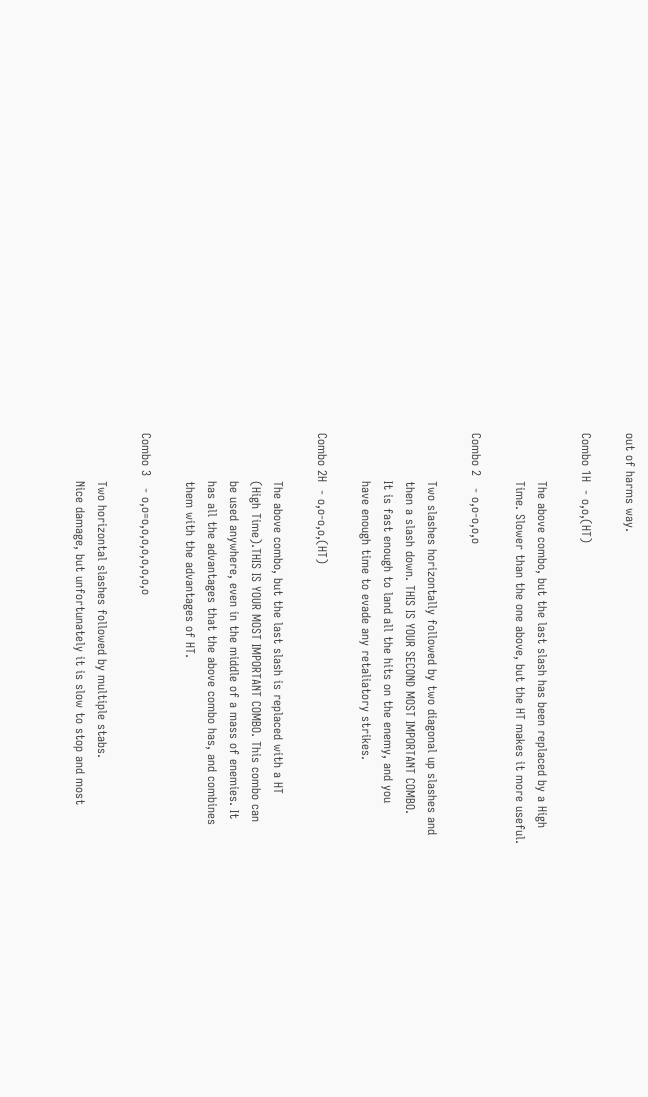out of harms way.

Combo 1H  - o,o,(HT)

            The above combo, but the last slash has been replaced by a High
            Time. Slower than the one above, but the HT makes it more useful.

Combo 2   - o,o-o,o,o

            Two slashes horizontally followed by two diagonal up slashes and
            then a slash down. THIS IS YOUR SECOND MOST IMPORTANT COMBO.
            It is fast enough to land all the hits on the enemy, and you
            have enough time to evade any retaliatory strikes.

Combo 2H  - o,o-o,o,(HT)

            The above combo, but the last slash is replaced with a HT
            (High Time).THIS IS YOUR MOST IMPORTANT COMBO. This combo can
            be used anywhere, even in the middle of a mass of enemies. It
            has all the advantages that the above combo has, and combines
            them with the advantages of HT.

Combo 3   - o,o=o,o,o,o,o,o,o,o

            Two horizontal slashes followed by multiple stabs.
            Nice damage, but unfortunately it is slow to stop and most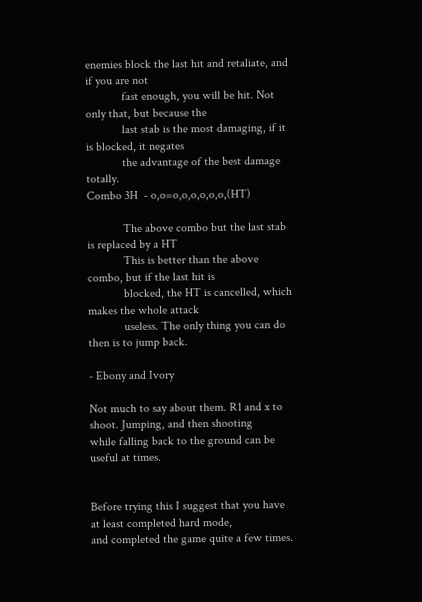enemies block the last hit and retaliate, and if you are not
            fast enough, you will be hit. Not only that, but because the
            last stab is the most damaging, if it is blocked, it negates
            the advantage of the best damage totally.
Combo 3H  - o,o=o,o,o,o,o,o,(HT)

            The above combo but the last stab is replaced by a HT
            This is better than the above combo, but if the last hit is
            blocked, the HT is cancelled, which makes the whole attack
            useless. The only thing you can do then is to jump back.

- Ebony and Ivory

Not much to say about them. R1 and x to shoot. Jumping, and then shooting
while falling back to the ground can be useful at times.


Before trying this I suggest that you have at least completed hard mode,
and completed the game quite a few times.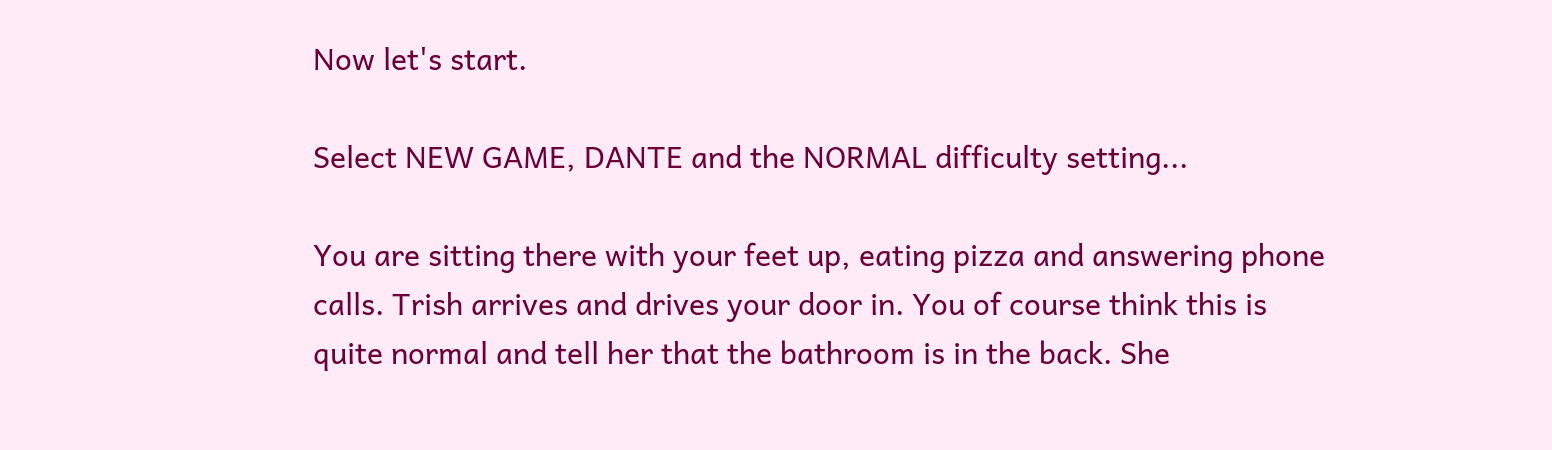Now let's start.

Select NEW GAME, DANTE and the NORMAL difficulty setting...

You are sitting there with your feet up, eating pizza and answering phone
calls. Trish arrives and drives your door in. You of course think this is
quite normal and tell her that the bathroom is in the back. She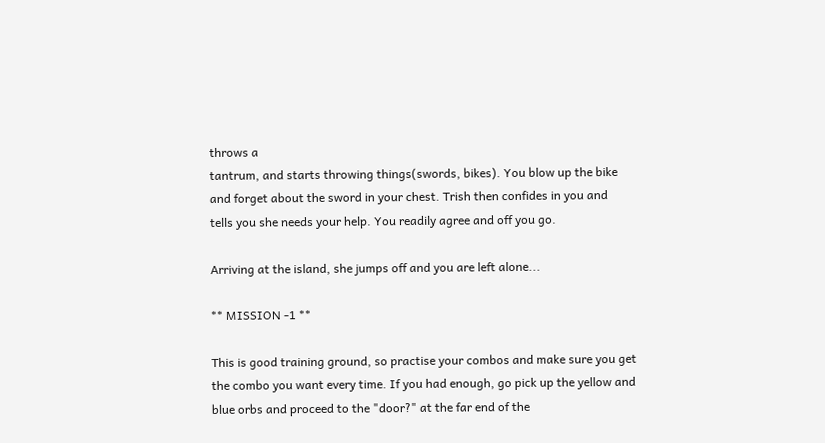throws a
tantrum, and starts throwing things(swords, bikes). You blow up the bike
and forget about the sword in your chest. Trish then confides in you and
tells you she needs your help. You readily agree and off you go.

Arriving at the island, she jumps off and you are left alone...

** MISSION -1 **

This is good training ground, so practise your combos and make sure you get
the combo you want every time. If you had enough, go pick up the yellow and
blue orbs and proceed to the "door?" at the far end of the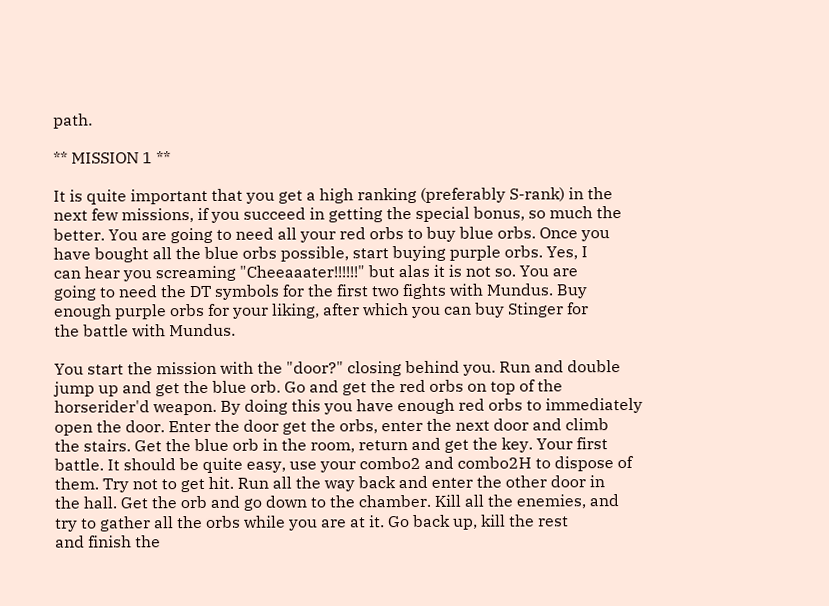path.

** MISSION 1 **

It is quite important that you get a high ranking (preferably S-rank) in the
next few missions, if you succeed in getting the special bonus, so much the
better. You are going to need all your red orbs to buy blue orbs. Once you
have bought all the blue orbs possible, start buying purple orbs. Yes, I
can hear you screaming "Cheeaaater!!!!!!" but alas it is not so. You are
going to need the DT symbols for the first two fights with Mundus. Buy
enough purple orbs for your liking, after which you can buy Stinger for
the battle with Mundus.

You start the mission with the "door?" closing behind you. Run and double
jump up and get the blue orb. Go and get the red orbs on top of the
horserider'd weapon. By doing this you have enough red orbs to immediately
open the door. Enter the door get the orbs, enter the next door and climb
the stairs. Get the blue orb in the room, return and get the key. Your first
battle. It should be quite easy, use your combo2 and combo2H to dispose of
them. Try not to get hit. Run all the way back and enter the other door in
the hall. Get the orb and go down to the chamber. Kill all the enemies, and
try to gather all the orbs while you are at it. Go back up, kill the rest
and finish the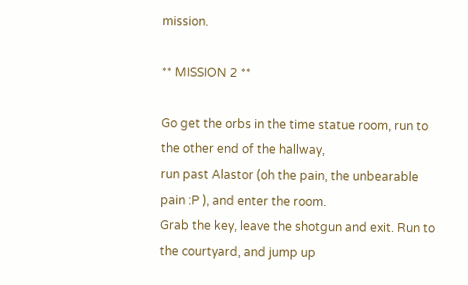mission.

** MISSION 2 **

Go get the orbs in the time statue room, run to the other end of the hallway,
run past Alastor (oh the pain, the unbearable pain :P ), and enter the room.
Grab the key, leave the shotgun and exit. Run to the courtyard, and jump up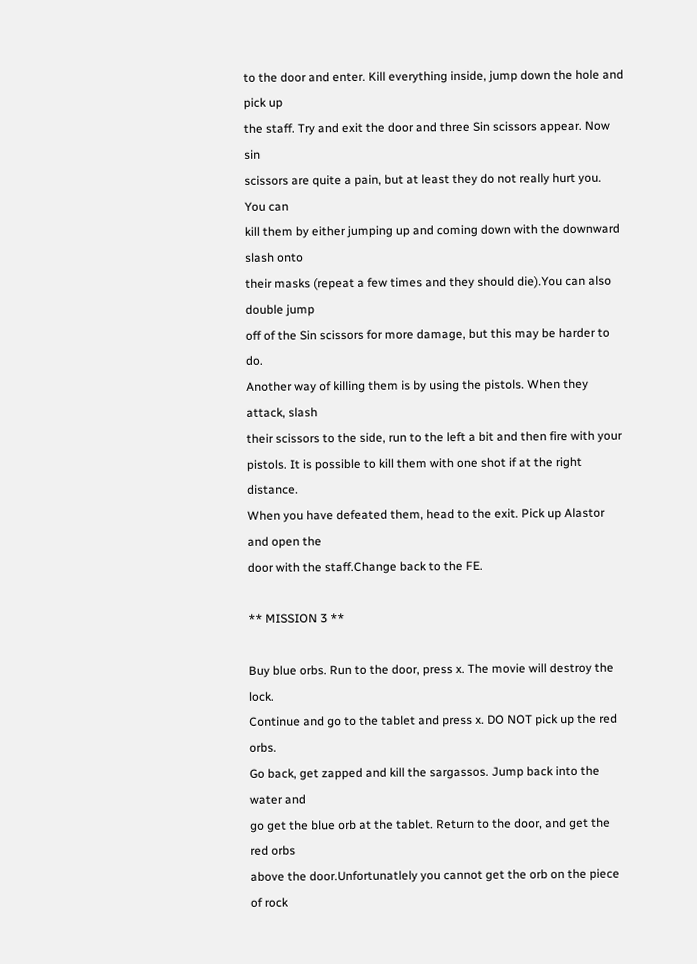to the door and enter. Kill everything inside, jump down the hole and pick up
the staff. Try and exit the door and three Sin scissors appear. Now sin
scissors are quite a pain, but at least they do not really hurt you. You can
kill them by either jumping up and coming down with the downward slash onto
their masks (repeat a few times and they should die).You can also double jump
off of the Sin scissors for more damage, but this may be harder to do.
Another way of killing them is by using the pistols. When they attack, slash
their scissors to the side, run to the left a bit and then fire with your
pistols. It is possible to kill them with one shot if at the right distance.
When you have defeated them, head to the exit. Pick up Alastor and open the
door with the staff.Change back to the FE.

** MISSION 3 **

Buy blue orbs. Run to the door, press x. The movie will destroy the lock.
Continue and go to the tablet and press x. DO NOT pick up the red orbs.
Go back, get zapped and kill the sargassos. Jump back into the water and
go get the blue orb at the tablet. Return to the door, and get the red orbs
above the door.Unfortunatlely you cannot get the orb on the piece of rock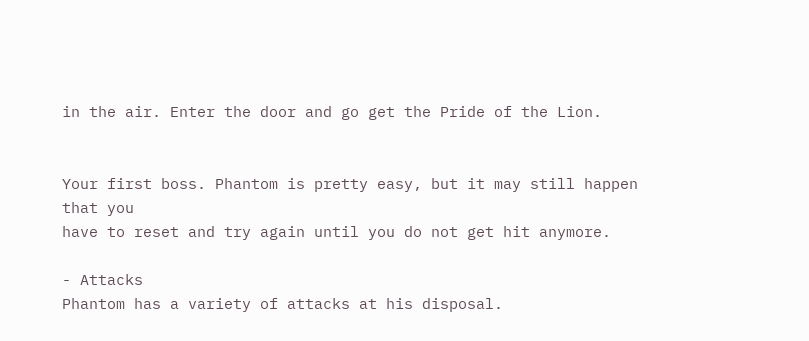in the air. Enter the door and go get the Pride of the Lion.


Your first boss. Phantom is pretty easy, but it may still happen that you
have to reset and try again until you do not get hit anymore.

- Attacks
Phantom has a variety of attacks at his disposal.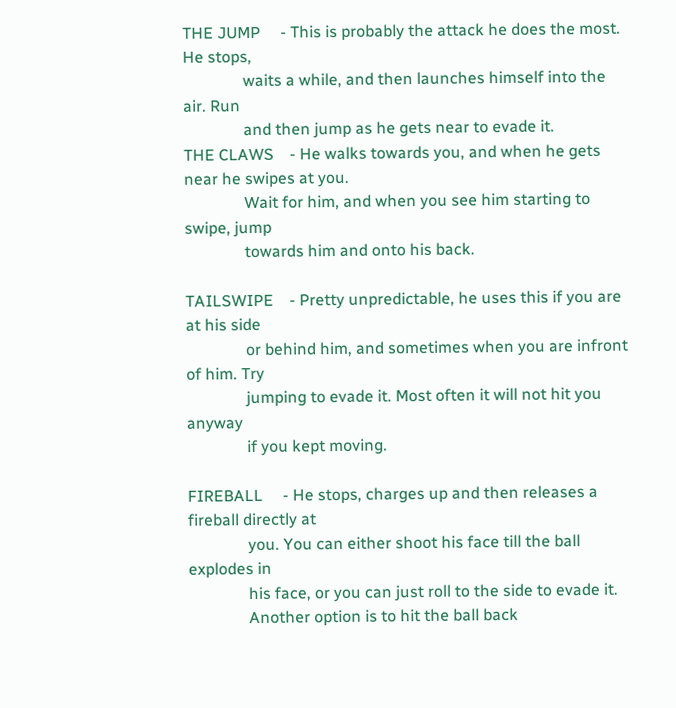THE JUMP     - This is probably the attack he does the most. He stops,
               waits a while, and then launches himself into the air. Run
               and then jump as he gets near to evade it.
THE CLAWS    - He walks towards you, and when he gets near he swipes at you.
               Wait for him, and when you see him starting to swipe, jump
               towards him and onto his back.

TAILSWIPE    - Pretty unpredictable, he uses this if you are at his side
               or behind him, and sometimes when you are infront of him. Try
               jumping to evade it. Most often it will not hit you anyway
               if you kept moving.

FIREBALL     - He stops, charges up and then releases a fireball directly at
               you. You can either shoot his face till the ball explodes in
               his face, or you can just roll to the side to evade it.
               Another option is to hit the ball back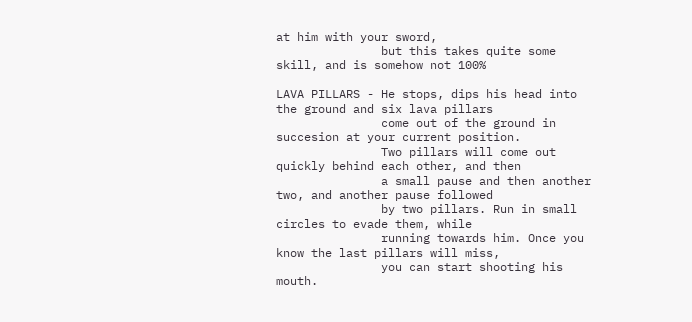at him with your sword,
               but this takes quite some skill, and is somehow not 100%

LAVA PILLARS - He stops, dips his head into the ground and six lava pillars
               come out of the ground in succesion at your current position.
               Two pillars will come out quickly behind each other, and then
               a small pause and then another two, and another pause followed
               by two pillars. Run in small circles to evade them, while
               running towards him. Once you know the last pillars will miss,
               you can start shooting his mouth.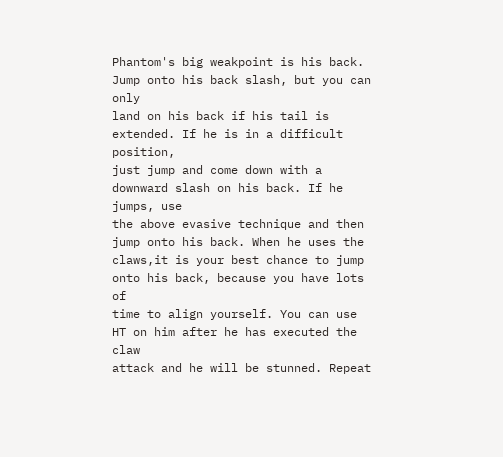Phantom's big weakpoint is his back. Jump onto his back slash, but you can only
land on his back if his tail is extended. If he is in a difficult position,
just jump and come down with a downward slash on his back. If he jumps, use
the above evasive technique and then jump onto his back. When he uses the
claws,it is your best chance to jump onto his back, because you have lots of
time to align yourself. You can use HT on him after he has executed the claw
attack and he will be stunned. Repeat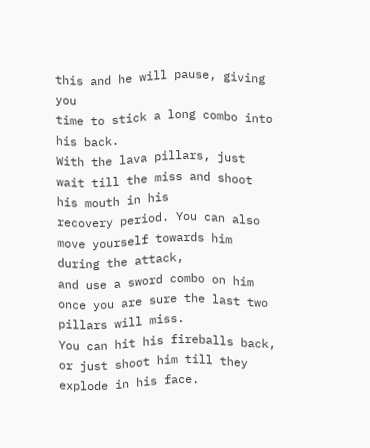this and he will pause, giving you
time to stick a long combo into his back.
With the lava pillars, just wait till the miss and shoot his mouth in his
recovery period. You can also move yourself towards him during the attack,
and use a sword combo on him once you are sure the last two pillars will miss.
You can hit his fireballs back, or just shoot him till they explode in his face.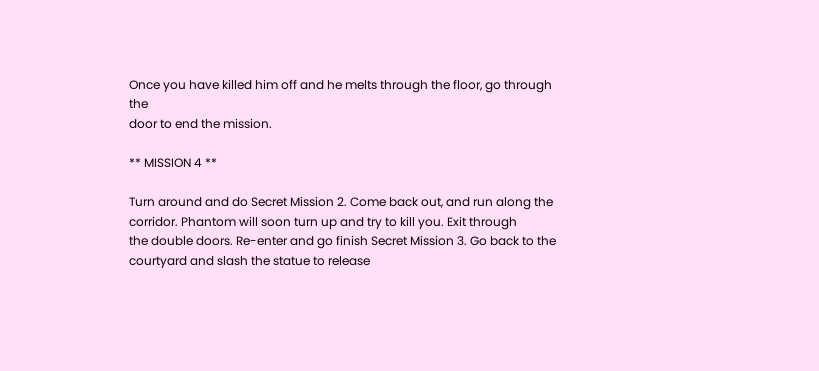Once you have killed him off and he melts through the floor, go through the
door to end the mission.

** MISSION 4 **

Turn around and do Secret Mission 2. Come back out, and run along the
corridor. Phantom will soon turn up and try to kill you. Exit through
the double doors. Re-enter and go finish Secret Mission 3. Go back to the
courtyard and slash the statue to release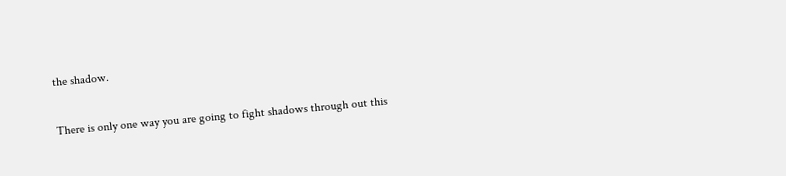the shadow.

There is only one way you are going to fight shadows through out this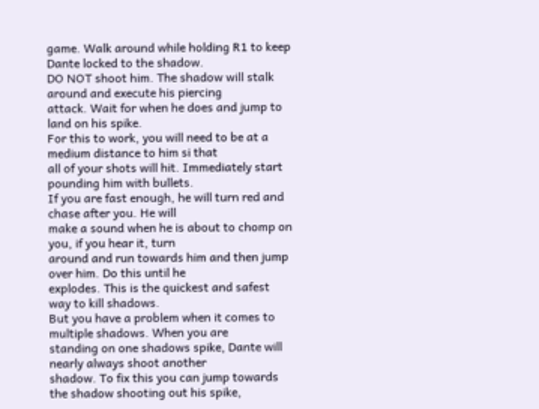game. Walk around while holding R1 to keep Dante locked to the shadow.
DO NOT shoot him. The shadow will stalk around and execute his piercing
attack. Wait for when he does and jump to land on his spike.
For this to work, you will need to be at a medium distance to him si that
all of your shots will hit. Immediately start pounding him with bullets.
If you are fast enough, he will turn red and chase after you. He will
make a sound when he is about to chomp on you, if you hear it, turn
around and run towards him and then jump over him. Do this until he
explodes. This is the quickest and safest way to kill shadows.
But you have a problem when it comes to multiple shadows. When you are
standing on one shadows spike, Dante will nearly always shoot another
shadow. To fix this you can jump towards the shadow shooting out his spike,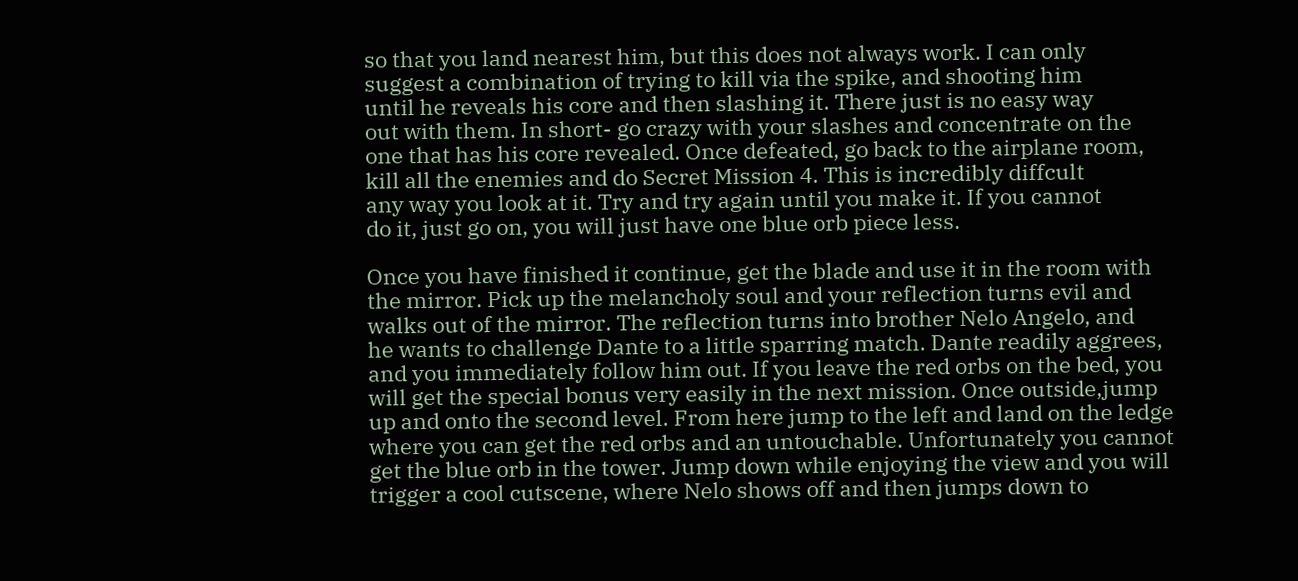so that you land nearest him, but this does not always work. I can only
suggest a combination of trying to kill via the spike, and shooting him
until he reveals his core and then slashing it. There just is no easy way
out with them. In short- go crazy with your slashes and concentrate on the
one that has his core revealed. Once defeated, go back to the airplane room,
kill all the enemies and do Secret Mission 4. This is incredibly diffcult
any way you look at it. Try and try again until you make it. If you cannot
do it, just go on, you will just have one blue orb piece less.

Once you have finished it continue, get the blade and use it in the room with
the mirror. Pick up the melancholy soul and your reflection turns evil and
walks out of the mirror. The reflection turns into brother Nelo Angelo, and
he wants to challenge Dante to a little sparring match. Dante readily aggrees,
and you immediately follow him out. If you leave the red orbs on the bed, you
will get the special bonus very easily in the next mission. Once outside,jump
up and onto the second level. From here jump to the left and land on the ledge
where you can get the red orbs and an untouchable. Unfortunately you cannot
get the blue orb in the tower. Jump down while enjoying the view and you will
trigger a cool cutscene, where Nelo shows off and then jumps down to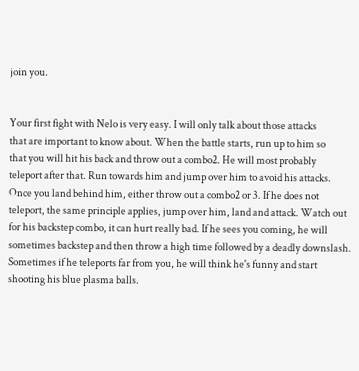join you.


Your first fight with Nelo is very easy. I will only talk about those attacks
that are important to know about. When the battle starts, run up to him so
that you will hit his back and throw out a combo2. He will most probably
teleport after that. Run towards him and jump over him to avoid his attacks.
Once you land behind him, either throw out a combo2 or 3. If he does not
teleport, the same principle applies, jump over him, land and attack. Watch out
for his backstep combo, it can hurt really bad. If he sees you coming, he will
sometimes backstep and then throw a high time followed by a deadly downslash.
Sometimes if he teleports far from you, he will think he's funny and start
shooting his blue plasma balls.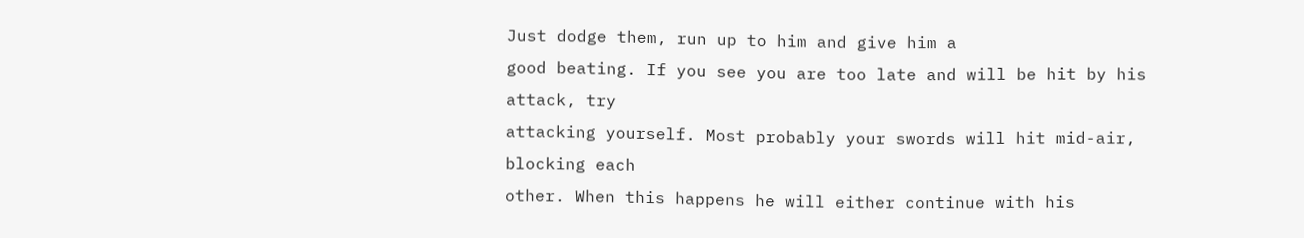Just dodge them, run up to him and give him a
good beating. If you see you are too late and will be hit by his attack, try
attacking yourself. Most probably your swords will hit mid-air, blocking each
other. When this happens he will either continue with his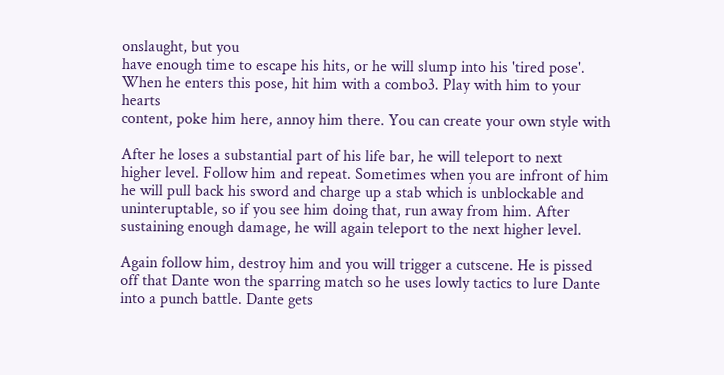onslaught, but you
have enough time to escape his hits, or he will slump into his 'tired pose'.
When he enters this pose, hit him with a combo3. Play with him to your hearts
content, poke him here, annoy him there. You can create your own style with

After he loses a substantial part of his life bar, he will teleport to next
higher level. Follow him and repeat. Sometimes when you are infront of him
he will pull back his sword and charge up a stab which is unblockable and
uninteruptable, so if you see him doing that, run away from him. After
sustaining enough damage, he will again teleport to the next higher level.

Again follow him, destroy him and you will trigger a cutscene. He is pissed
off that Dante won the sparring match so he uses lowly tactics to lure Dante
into a punch battle. Dante gets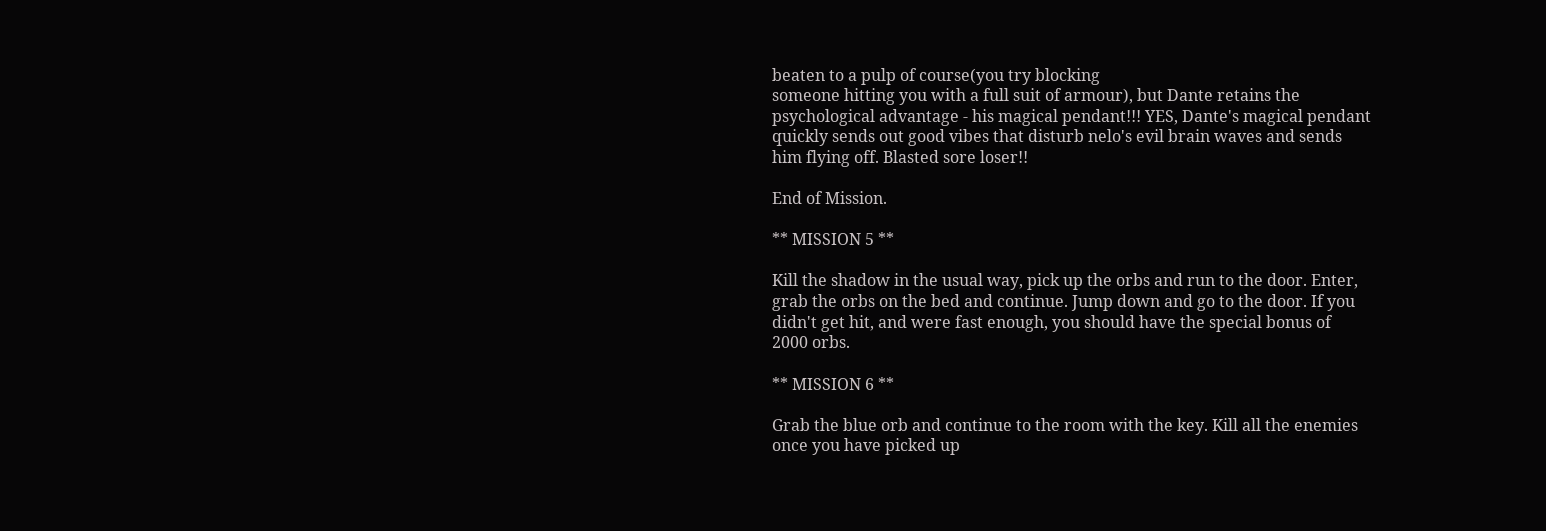beaten to a pulp of course(you try blocking
someone hitting you with a full suit of armour), but Dante retains the
psychological advantage - his magical pendant!!! YES, Dante's magical pendant
quickly sends out good vibes that disturb nelo's evil brain waves and sends
him flying off. Blasted sore loser!!

End of Mission.

** MISSION 5 **

Kill the shadow in the usual way, pick up the orbs and run to the door. Enter,
grab the orbs on the bed and continue. Jump down and go to the door. If you
didn't get hit, and were fast enough, you should have the special bonus of
2000 orbs.

** MISSION 6 **

Grab the blue orb and continue to the room with the key. Kill all the enemies
once you have picked up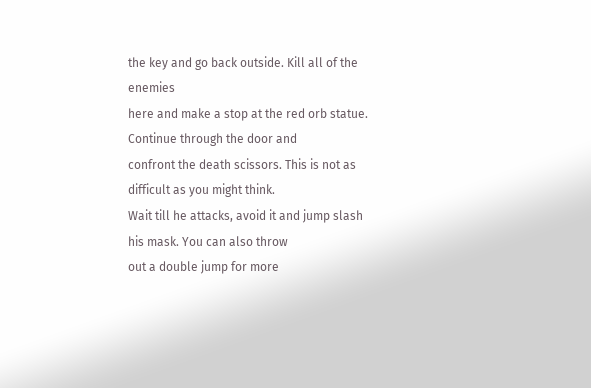the key and go back outside. Kill all of the enemies
here and make a stop at the red orb statue. Continue through the door and
confront the death scissors. This is not as difficult as you might think.
Wait till he attacks, avoid it and jump slash his mask. You can also throw
out a double jump for more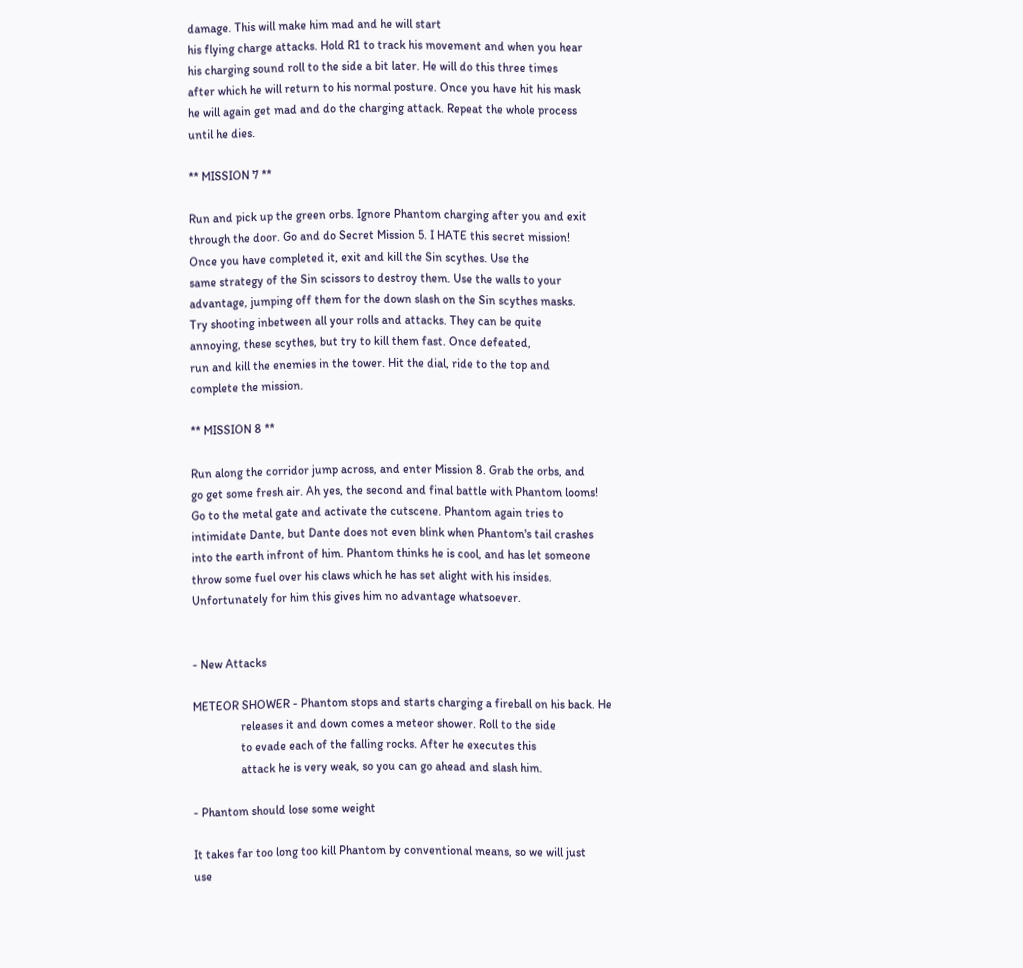damage. This will make him mad and he will start
his flying charge attacks. Hold R1 to track his movement and when you hear
his charging sound roll to the side a bit later. He will do this three times
after which he will return to his normal posture. Once you have hit his mask
he will again get mad and do the charging attack. Repeat the whole process
until he dies.

** MISSION 7 **

Run and pick up the green orbs. Ignore Phantom charging after you and exit
through the door. Go and do Secret Mission 5. I HATE this secret mission!
Once you have completed it, exit and kill the Sin scythes. Use the
same strategy of the Sin scissors to destroy them. Use the walls to your
advantage, jumping off them for the down slash on the Sin scythes masks.
Try shooting inbetween all your rolls and attacks. They can be quite
annoying, these scythes, but try to kill them fast. Once defeated,
run and kill the enemies in the tower. Hit the dial, ride to the top and
complete the mission.

** MISSION 8 **

Run along the corridor jump across, and enter Mission 8. Grab the orbs, and
go get some fresh air. Ah yes, the second and final battle with Phantom looms!
Go to the metal gate and activate the cutscene. Phantom again tries to
intimidate Dante, but Dante does not even blink when Phantom's tail crashes
into the earth infront of him. Phantom thinks he is cool, and has let someone
throw some fuel over his claws which he has set alight with his insides.
Unfortunately for him this gives him no advantage whatsoever.


- New Attacks

METEOR SHOWER - Phantom stops and starts charging a fireball on his back. He
                releases it and down comes a meteor shower. Roll to the side
                to evade each of the falling rocks. After he executes this
                attack he is very weak, so you can go ahead and slash him.

- Phantom should lose some weight

It takes far too long too kill Phantom by conventional means, so we will just
use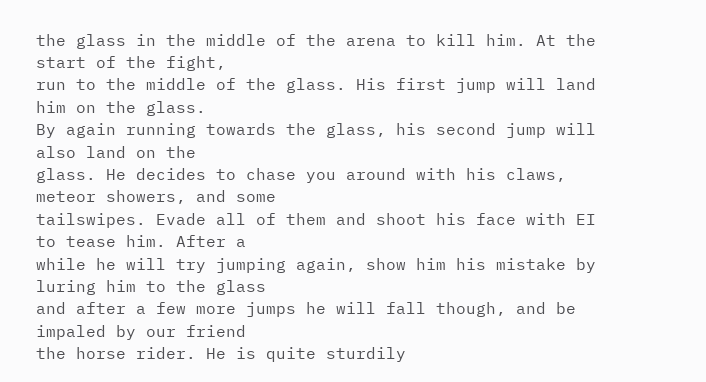the glass in the middle of the arena to kill him. At the start of the fight,
run to the middle of the glass. His first jump will land him on the glass.
By again running towards the glass, his second jump will also land on the
glass. He decides to chase you around with his claws, meteor showers, and some
tailswipes. Evade all of them and shoot his face with EI to tease him. After a
while he will try jumping again, show him his mistake by luring him to the glass
and after a few more jumps he will fall though, and be impaled by our friend
the horse rider. He is quite sturdily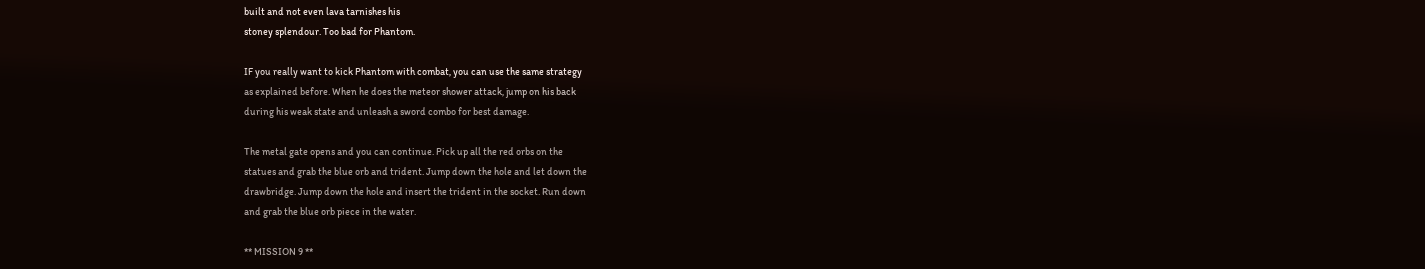built and not even lava tarnishes his
stoney splendour. Too bad for Phantom.

IF you really want to kick Phantom with combat, you can use the same strategy
as explained before. When he does the meteor shower attack, jump on his back
during his weak state and unleash a sword combo for best damage.

The metal gate opens and you can continue. Pick up all the red orbs on the
statues and grab the blue orb and trident. Jump down the hole and let down the
drawbridge. Jump down the hole and insert the trident in the socket. Run down
and grab the blue orb piece in the water.

** MISSION 9 **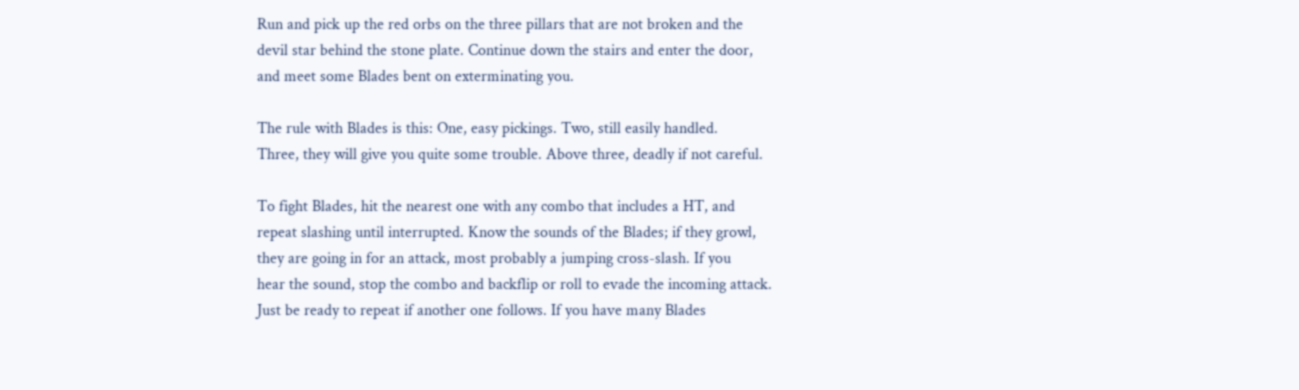Run and pick up the red orbs on the three pillars that are not broken and the
devil star behind the stone plate. Continue down the stairs and enter the door,
and meet some Blades bent on exterminating you.

The rule with Blades is this: One, easy pickings. Two, still easily handled.
Three, they will give you quite some trouble. Above three, deadly if not careful.

To fight Blades, hit the nearest one with any combo that includes a HT, and
repeat slashing until interrupted. Know the sounds of the Blades; if they growl,
they are going in for an attack, most probably a jumping cross-slash. If you
hear the sound, stop the combo and backflip or roll to evade the incoming attack.
Just be ready to repeat if another one follows. If you have many Blades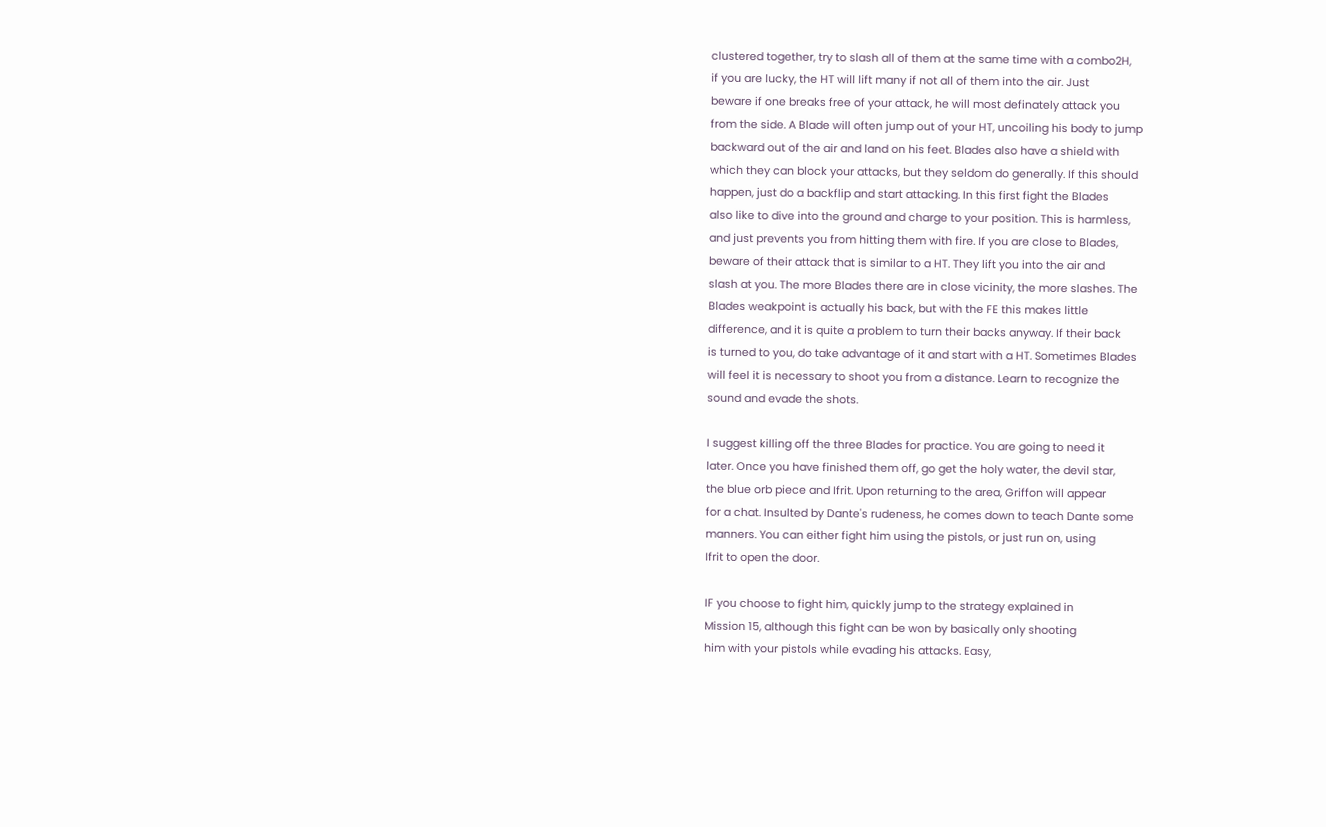clustered together, try to slash all of them at the same time with a combo2H,
if you are lucky, the HT will lift many if not all of them into the air. Just
beware if one breaks free of your attack, he will most definately attack you
from the side. A Blade will often jump out of your HT, uncoiling his body to jump
backward out of the air and land on his feet. Blades also have a shield with
which they can block your attacks, but they seldom do generally. If this should
happen, just do a backflip and start attacking. In this first fight the Blades
also like to dive into the ground and charge to your position. This is harmless,
and just prevents you from hitting them with fire. If you are close to Blades,
beware of their attack that is similar to a HT. They lift you into the air and
slash at you. The more Blades there are in close vicinity, the more slashes. The
Blades weakpoint is actually his back, but with the FE this makes little
difference, and it is quite a problem to turn their backs anyway. If their back
is turned to you, do take advantage of it and start with a HT. Sometimes Blades
will feel it is necessary to shoot you from a distance. Learn to recognize the
sound and evade the shots.

I suggest killing off the three Blades for practice. You are going to need it
later. Once you have finished them off, go get the holy water, the devil star,
the blue orb piece and Ifrit. Upon returning to the area, Griffon will appear
for a chat. Insulted by Dante's rudeness, he comes down to teach Dante some
manners. You can either fight him using the pistols, or just run on, using
Ifrit to open the door.

IF you choose to fight him, quickly jump to the strategy explained in
Mission 15, although this fight can be won by basically only shooting
him with your pistols while evading his attacks. Easy,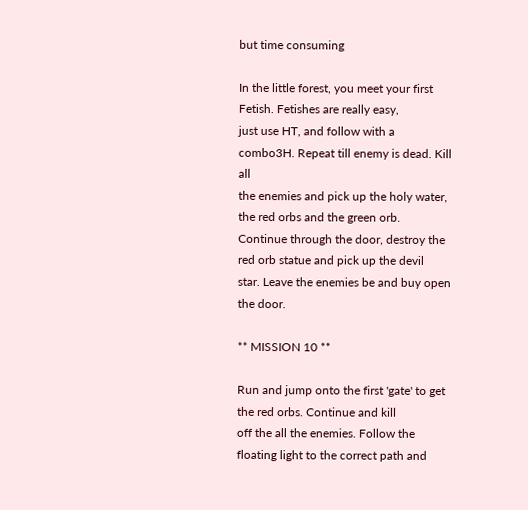but time consuming

In the little forest, you meet your first Fetish. Fetishes are really easy,
just use HT, and follow with a combo3H. Repeat till enemy is dead. Kill all
the enemies and pick up the holy water, the red orbs and the green orb.
Continue through the door, destroy the red orb statue and pick up the devil
star. Leave the enemies be and buy open the door.

** MISSION 10 **

Run and jump onto the first 'gate' to get the red orbs. Continue and kill
off the all the enemies. Follow the floating light to the correct path and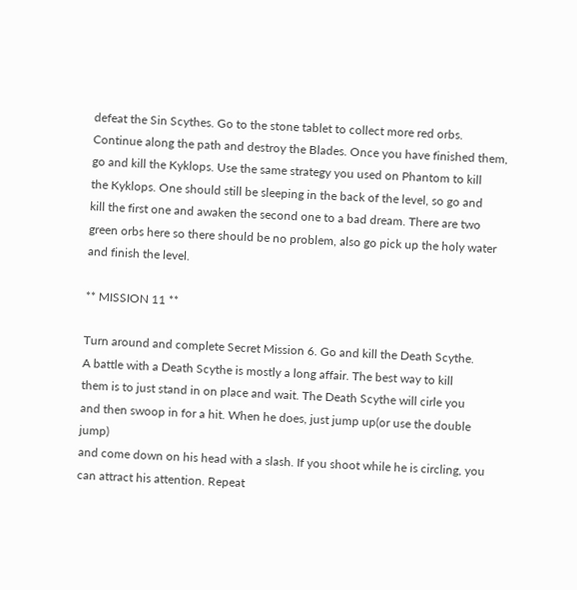defeat the Sin Scythes. Go to the stone tablet to collect more red orbs.
Continue along the path and destroy the Blades. Once you have finished them,
go and kill the Kyklops. Use the same strategy you used on Phantom to kill
the Kyklops. One should still be sleeping in the back of the level, so go and
kill the first one and awaken the second one to a bad dream. There are two
green orbs here so there should be no problem, also go pick up the holy water
and finish the level.

** MISSION 11 **

Turn around and complete Secret Mission 6. Go and kill the Death Scythe.
A battle with a Death Scythe is mostly a long affair. The best way to kill
them is to just stand in on place and wait. The Death Scythe will cirle you
and then swoop in for a hit. When he does, just jump up(or use the double jump)
and come down on his head with a slash. If you shoot while he is circling, you
can attract his attention. Repeat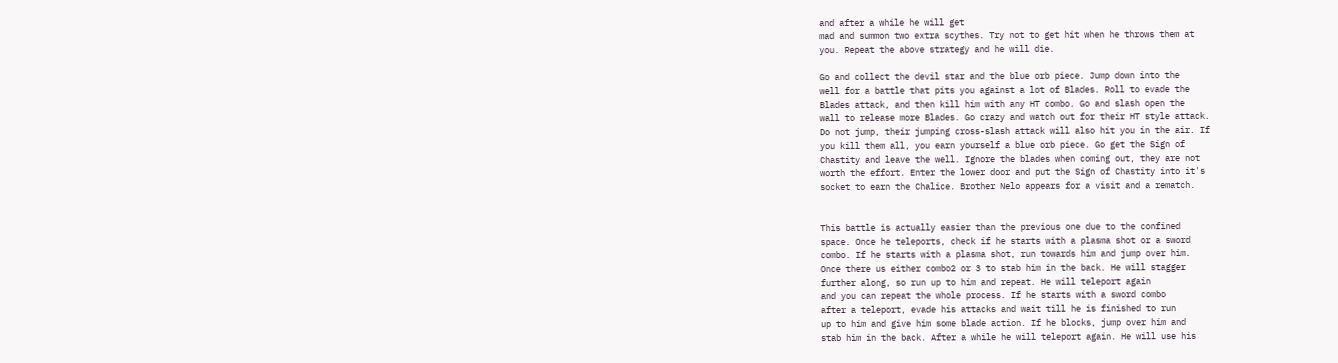and after a while he will get
mad and summon two extra scythes. Try not to get hit when he throws them at
you. Repeat the above strategy and he will die.

Go and collect the devil star and the blue orb piece. Jump down into the
well for a battle that pits you against a lot of Blades. Roll to evade the
Blades attack, and then kill him with any HT combo. Go and slash open the
wall to release more Blades. Go crazy and watch out for their HT style attack.
Do not jump, their jumping cross-slash attack will also hit you in the air. If
you kill them all, you earn yourself a blue orb piece. Go get the Sign of
Chastity and leave the well. Ignore the blades when coming out, they are not
worth the effort. Enter the lower door and put the Sign of Chastity into it's
socket to earn the Chalice. Brother Nelo appears for a visit and a rematch.


This battle is actually easier than the previous one due to the confined
space. Once he teleports, check if he starts with a plasma shot or a sword
combo. If he starts with a plasma shot, run towards him and jump over him.
Once there us either combo2 or 3 to stab him in the back. He will stagger
further along, so run up to him and repeat. He will teleport again
and you can repeat the whole process. If he starts with a sword combo
after a teleport, evade his attacks and wait till he is finished to run
up to him and give him some blade action. If he blocks, jump over him and
stab him in the back. After a while he will teleport again. He will use his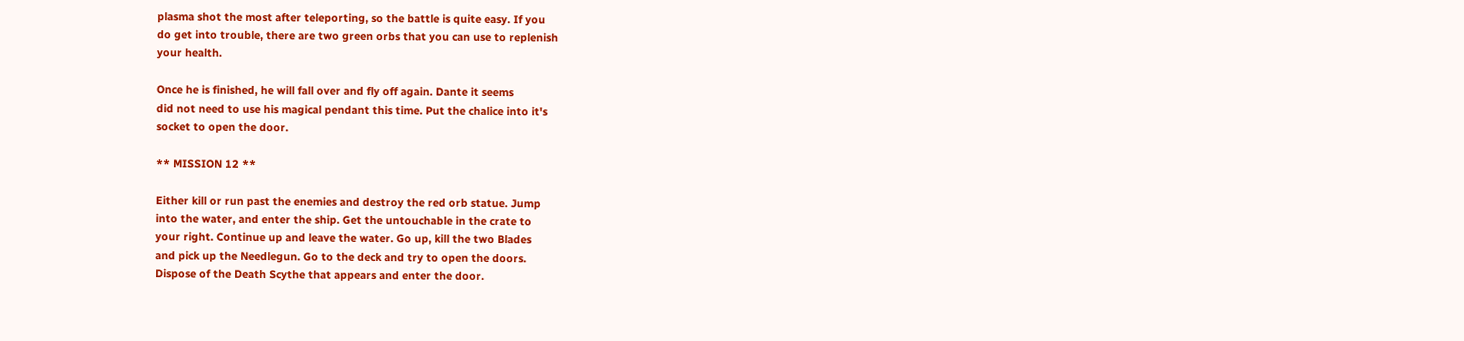plasma shot the most after teleporting, so the battle is quite easy. If you
do get into trouble, there are two green orbs that you can use to replenish
your health.

Once he is finished, he will fall over and fly off again. Dante it seems
did not need to use his magical pendant this time. Put the chalice into it's
socket to open the door.

** MISSION 12 **

Either kill or run past the enemies and destroy the red orb statue. Jump
into the water, and enter the ship. Get the untouchable in the crate to
your right. Continue up and leave the water. Go up, kill the two Blades
and pick up the Needlegun. Go to the deck and try to open the doors.
Dispose of the Death Scythe that appears and enter the door.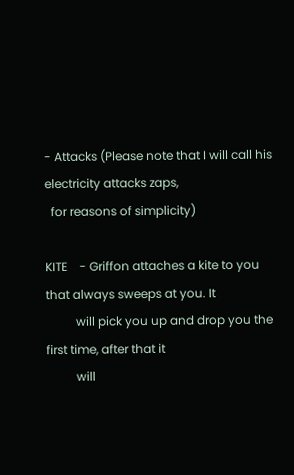- Attacks (Please note that I will call his electricity attacks zaps,
  for reasons of simplicity)

KITE    - Griffon attaches a kite to you that always sweeps at you. It
          will pick you up and drop you the first time, after that it
          will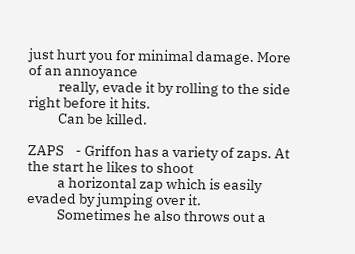just hurt you for minimal damage. More of an annoyance
          really, evade it by rolling to the side right before it hits.
          Can be killed.

ZAPS    - Griffon has a variety of zaps. At the start he likes to shoot
          a horizontal zap which is easily evaded by jumping over it.
          Sometimes he also throws out a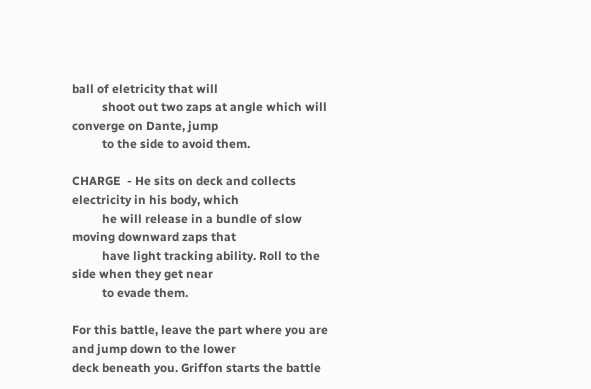ball of eletricity that will
          shoot out two zaps at angle which will converge on Dante, jump
          to the side to avoid them.

CHARGE  - He sits on deck and collects electricity in his body, which
          he will release in a bundle of slow moving downward zaps that
          have light tracking ability. Roll to the side when they get near
          to evade them.

For this battle, leave the part where you are and jump down to the lower
deck beneath you. Griffon starts the battle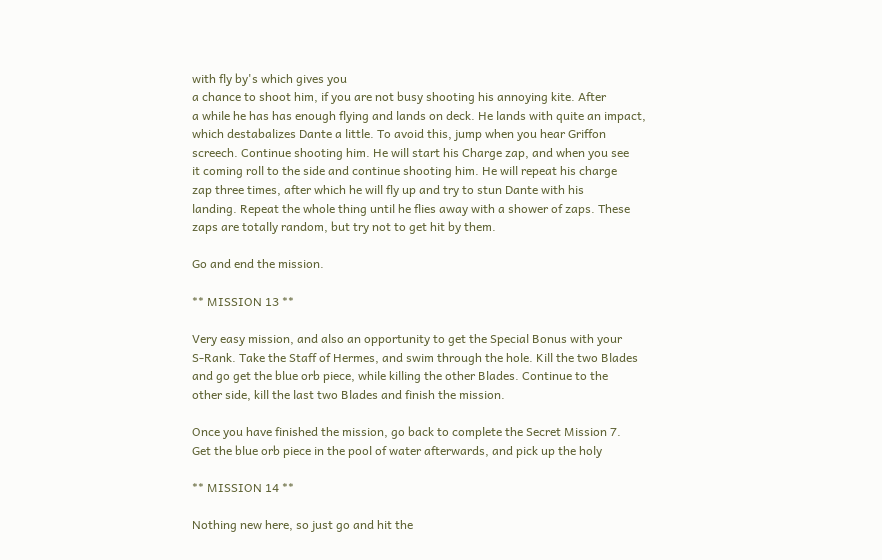with fly by's which gives you
a chance to shoot him, if you are not busy shooting his annoying kite. After
a while he has has enough flying and lands on deck. He lands with quite an impact,
which destabalizes Dante a little. To avoid this, jump when you hear Griffon
screech. Continue shooting him. He will start his Charge zap, and when you see
it coming roll to the side and continue shooting him. He will repeat his charge
zap three times, after which he will fly up and try to stun Dante with his
landing. Repeat the whole thing until he flies away with a shower of zaps. These
zaps are totally random, but try not to get hit by them.

Go and end the mission.

** MISSION 13 **

Very easy mission, and also an opportunity to get the Special Bonus with your
S-Rank. Take the Staff of Hermes, and swim through the hole. Kill the two Blades
and go get the blue orb piece, while killing the other Blades. Continue to the
other side, kill the last two Blades and finish the mission.

Once you have finished the mission, go back to complete the Secret Mission 7.
Get the blue orb piece in the pool of water afterwards, and pick up the holy

** MISSION 14 **

Nothing new here, so just go and hit the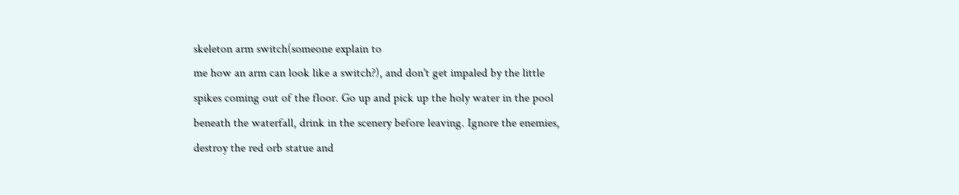skeleton arm switch(someone explain to
me how an arm can look like a switch?), and don't get impaled by the little
spikes coming out of the floor. Go up and pick up the holy water in the pool
beneath the waterfall, drink in the scenery before leaving. Ignore the enemies,
destroy the red orb statue and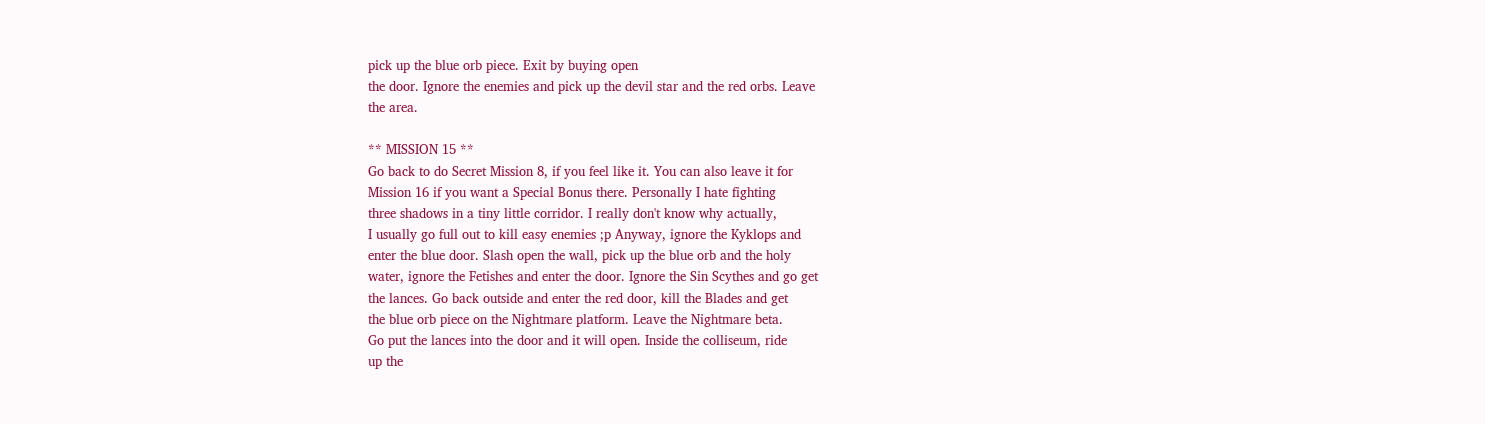pick up the blue orb piece. Exit by buying open
the door. Ignore the enemies and pick up the devil star and the red orbs. Leave
the area.

** MISSION 15 **
Go back to do Secret Mission 8, if you feel like it. You can also leave it for
Mission 16 if you want a Special Bonus there. Personally I hate fighting
three shadows in a tiny little corridor. I really don't know why actually,
I usually go full out to kill easy enemies ;p Anyway, ignore the Kyklops and
enter the blue door. Slash open the wall, pick up the blue orb and the holy
water, ignore the Fetishes and enter the door. Ignore the Sin Scythes and go get
the lances. Go back outside and enter the red door, kill the Blades and get
the blue orb piece on the Nightmare platform. Leave the Nightmare beta.
Go put the lances into the door and it will open. Inside the colliseum, ride
up the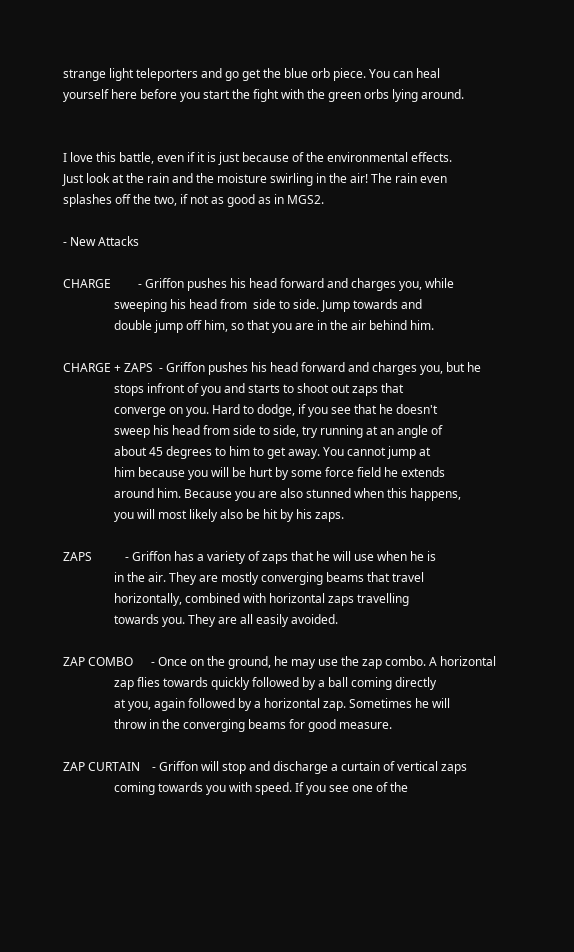strange light teleporters and go get the blue orb piece. You can heal
yourself here before you start the fight with the green orbs lying around.


I love this battle, even if it is just because of the environmental effects.
Just look at the rain and the moisture swirling in the air! The rain even
splashes off the two, if not as good as in MGS2.

- New Attacks

CHARGE         - Griffon pushes his head forward and charges you, while
                 sweeping his head from  side to side. Jump towards and
                 double jump off him, so that you are in the air behind him.

CHARGE + ZAPS  - Griffon pushes his head forward and charges you, but he
                 stops infront of you and starts to shoot out zaps that
                 converge on you. Hard to dodge, if you see that he doesn't
                 sweep his head from side to side, try running at an angle of
                 about 45 degrees to him to get away. You cannot jump at
                 him because you will be hurt by some force field he extends
                 around him. Because you are also stunned when this happens,
                 you will most likely also be hit by his zaps.

ZAPS           - Griffon has a variety of zaps that he will use when he is
                 in the air. They are mostly converging beams that travel
                 horizontally, combined with horizontal zaps travelling
                 towards you. They are all easily avoided.

ZAP COMBO      - Once on the ground, he may use the zap combo. A horizontal
                 zap flies towards quickly followed by a ball coming directly
                 at you, again followed by a horizontal zap. Sometimes he will
                 throw in the converging beams for good measure.

ZAP CURTAIN    - Griffon will stop and discharge a curtain of vertical zaps
                 coming towards you with speed. If you see one of the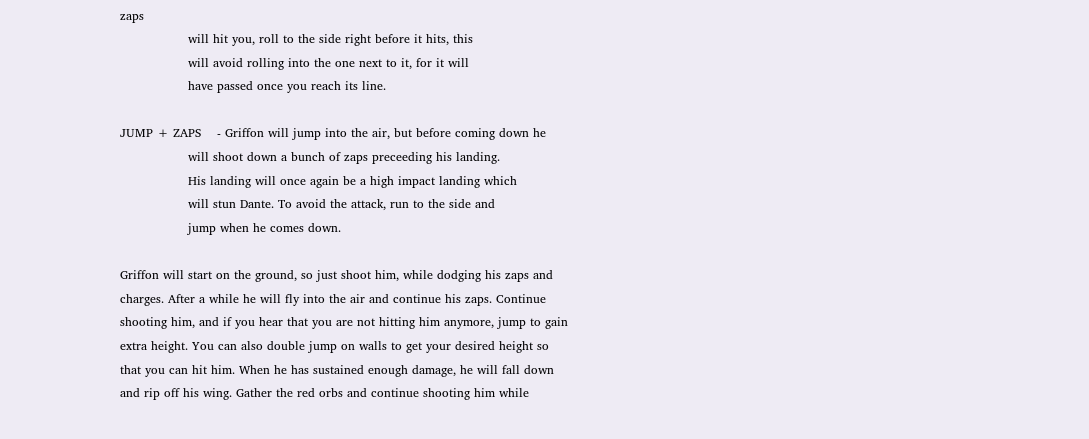zaps
                 will hit you, roll to the side right before it hits, this
                 will avoid rolling into the one next to it, for it will
                 have passed once you reach its line.

JUMP + ZAPS    - Griffon will jump into the air, but before coming down he
                 will shoot down a bunch of zaps preceeding his landing.
                 His landing will once again be a high impact landing which
                 will stun Dante. To avoid the attack, run to the side and
                 jump when he comes down.

Griffon will start on the ground, so just shoot him, while dodging his zaps and
charges. After a while he will fly into the air and continue his zaps. Continue
shooting him, and if you hear that you are not hitting him anymore, jump to gain
extra height. You can also double jump on walls to get your desired height so
that you can hit him. When he has sustained enough damage, he will fall down
and rip off his wing. Gather the red orbs and continue shooting him while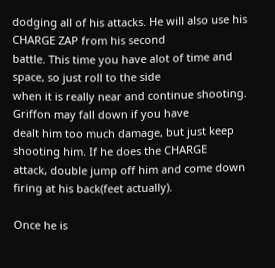dodging all of his attacks. He will also use his CHARGE ZAP from his second
battle. This time you have alot of time and space, so just roll to the side
when it is really near and continue shooting. Griffon may fall down if you have
dealt him too much damage, but just keep shooting him. If he does the CHARGE
attack, double jump off him and come down firing at his back(feet actually).

Once he is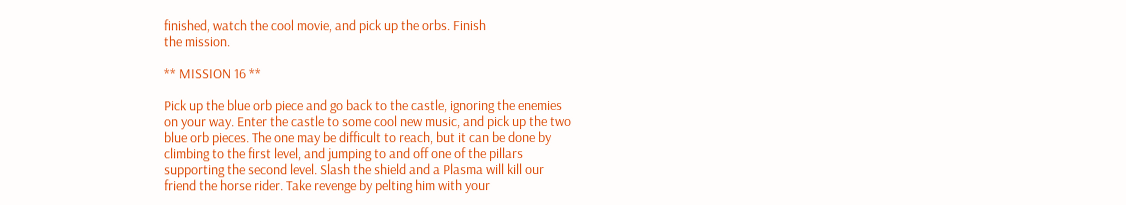finished, watch the cool movie, and pick up the orbs. Finish
the mission.

** MISSION 16 **

Pick up the blue orb piece and go back to the castle, ignoring the enemies
on your way. Enter the castle to some cool new music, and pick up the two
blue orb pieces. The one may be difficult to reach, but it can be done by
climbing to the first level, and jumping to and off one of the pillars
supporting the second level. Slash the shield and a Plasma will kill our
friend the horse rider. Take revenge by pelting him with your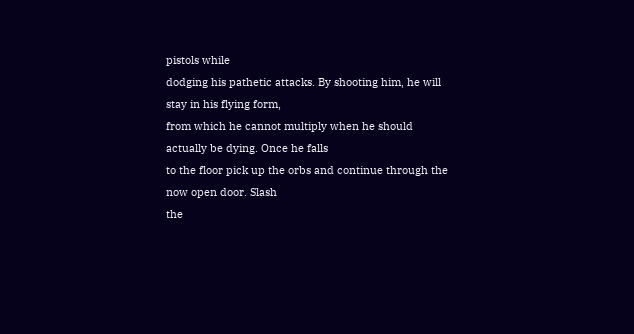pistols while
dodging his pathetic attacks. By shooting him, he will stay in his flying form,
from which he cannot multiply when he should actually be dying. Once he falls
to the floor pick up the orbs and continue through the now open door. Slash
the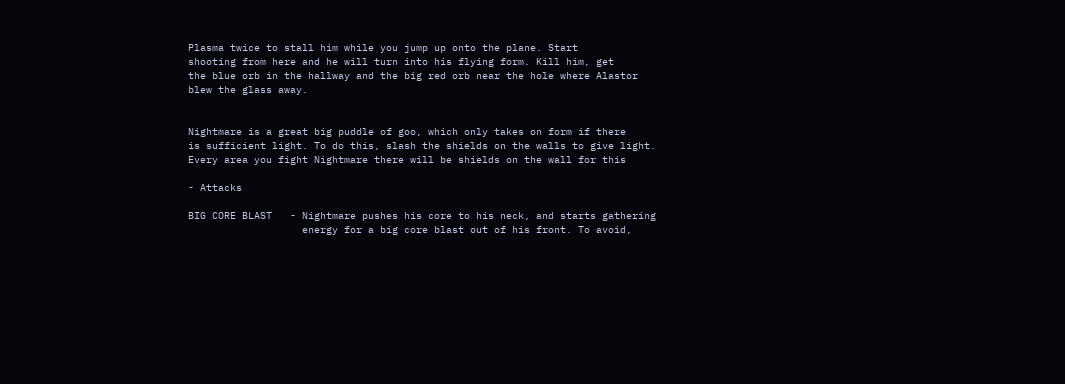Plasma twice to stall him while you jump up onto the plane. Start
shooting from here and he will turn into his flying form. Kill him, get
the blue orb in the hallway and the big red orb near the hole where Alastor
blew the glass away.


Nightmare is a great big puddle of goo, which only takes on form if there
is sufficient light. To do this, slash the shields on the walls to give light.
Every area you fight Nightmare there will be shields on the wall for this

- Attacks

BIG CORE BLAST   - Nightmare pushes his core to his neck, and starts gathering
                   energy for a big core blast out of his front. To avoid,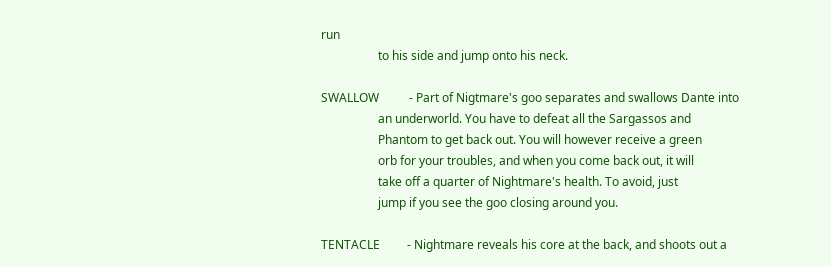run
                   to his side and jump onto his neck.

SWALLOW          - Part of Nigtmare's goo separates and swallows Dante into
                   an underworld. You have to defeat all the Sargassos and
                   Phantom to get back out. You will however receive a green
                   orb for your troubles, and when you come back out, it will
                   take off a quarter of Nightmare's health. To avoid, just
                   jump if you see the goo closing around you.

TENTACLE         - Nightmare reveals his core at the back, and shoots out a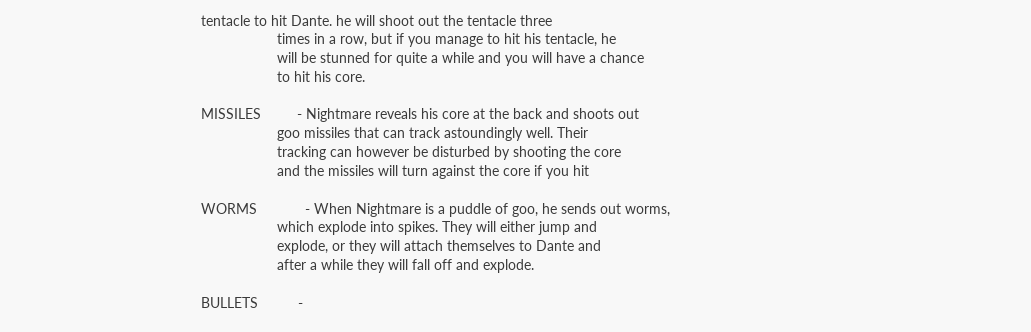tentacle to hit Dante. he will shoot out the tentacle three
                   times in a row, but if you manage to hit his tentacle, he
                   will be stunned for quite a while and you will have a chance
                   to hit his core.

MISSILES         - Nightmare reveals his core at the back and shoots out
                   goo missiles that can track astoundingly well. Their
                   tracking can however be disturbed by shooting the core
                   and the missiles will turn against the core if you hit

WORMS            - When Nightmare is a puddle of goo, he sends out worms,
                   which explode into spikes. They will either jump and
                   explode, or they will attach themselves to Dante and
                   after a while they will fall off and explode.

BULLETS          -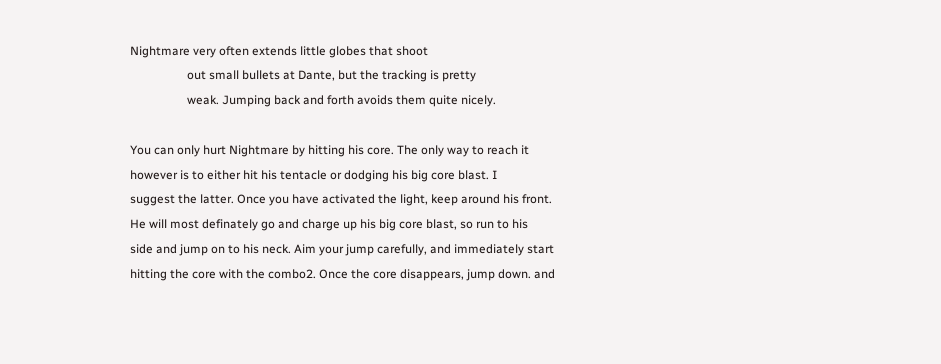Nightmare very often extends little globes that shoot
                   out small bullets at Dante, but the tracking is pretty
                   weak. Jumping back and forth avoids them quite nicely.

You can only hurt Nightmare by hitting his core. The only way to reach it
however is to either hit his tentacle or dodging his big core blast. I
suggest the latter. Once you have activated the light, keep around his front.
He will most definately go and charge up his big core blast, so run to his
side and jump on to his neck. Aim your jump carefully, and immediately start
hitting the core with the combo2. Once the core disappears, jump down. and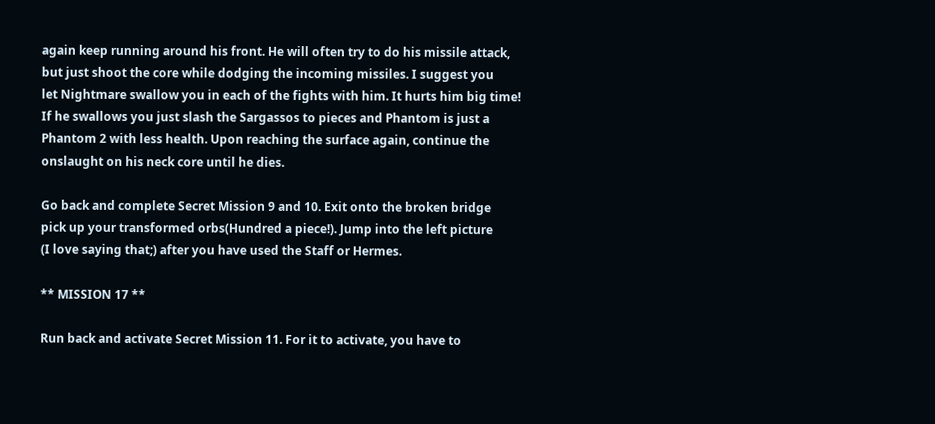again keep running around his front. He will often try to do his missile attack,
but just shoot the core while dodging the incoming missiles. I suggest you
let Nightmare swallow you in each of the fights with him. It hurts him big time!
If he swallows you just slash the Sargassos to pieces and Phantom is just a
Phantom 2 with less health. Upon reaching the surface again, continue the
onslaught on his neck core until he dies.

Go back and complete Secret Mission 9 and 10. Exit onto the broken bridge
pick up your transformed orbs(Hundred a piece!). Jump into the left picture
(I love saying that;) after you have used the Staff or Hermes.

** MISSION 17 **

Run back and activate Secret Mission 11. For it to activate, you have to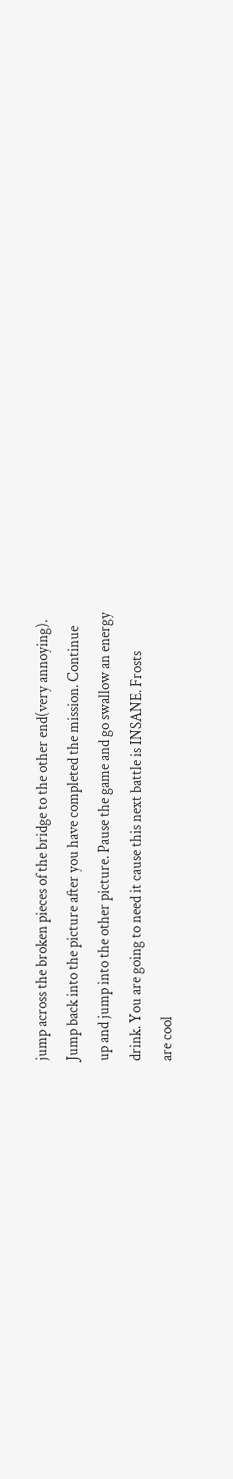jump across the broken pieces of the bridge to the other end(very annoying).
Jump back into the picture after you have completed the mission. Continue
up and jump into the other picture. Pause the game and go swallow an energy
drink. You are going to need it cause this next battle is INSANE. Frosts
are cool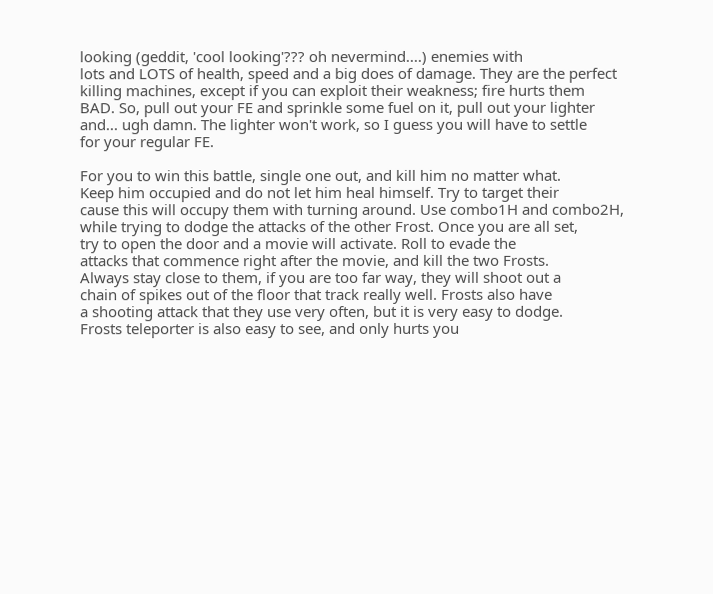looking (geddit, 'cool looking'??? oh nevermind....) enemies with
lots and LOTS of health, speed and a big does of damage. They are the perfect
killing machines, except if you can exploit their weakness; fire hurts them
BAD. So, pull out your FE and sprinkle some fuel on it, pull out your lighter
and... ugh damn. The lighter won't work, so I guess you will have to settle
for your regular FE.

For you to win this battle, single one out, and kill him no matter what.
Keep him occupied and do not let him heal himself. Try to target their
cause this will occupy them with turning around. Use combo1H and combo2H,
while trying to dodge the attacks of the other Frost. Once you are all set,
try to open the door and a movie will activate. Roll to evade the
attacks that commence right after the movie, and kill the two Frosts.
Always stay close to them, if you are too far way, they will shoot out a
chain of spikes out of the floor that track really well. Frosts also have
a shooting attack that they use very often, but it is very easy to dodge.
Frosts teleporter is also easy to see, and only hurts you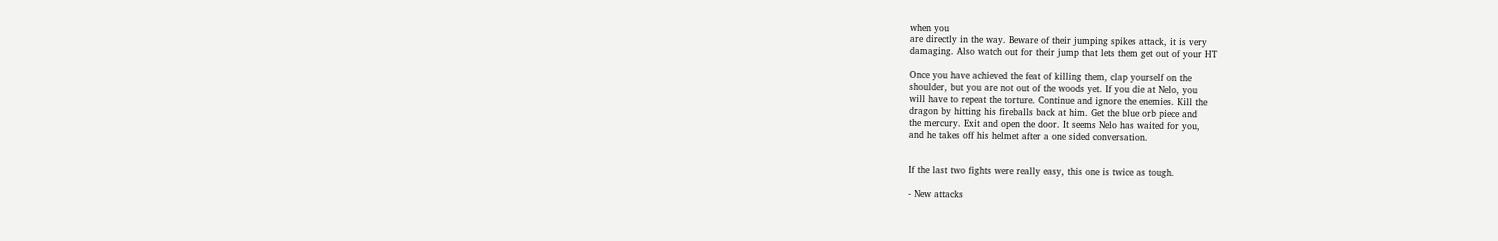when you
are directly in the way. Beware of their jumping spikes attack, it is very
damaging. Also watch out for their jump that lets them get out of your HT

Once you have achieved the feat of killing them, clap yourself on the
shoulder, but you are not out of the woods yet. If you die at Nelo, you
will have to repeat the torture. Continue and ignore the enemies. Kill the
dragon by hitting his fireballs back at him. Get the blue orb piece and
the mercury. Exit and open the door. It seems Nelo has waited for you,
and he takes off his helmet after a one sided conversation.


If the last two fights were really easy, this one is twice as tough.

- New attacks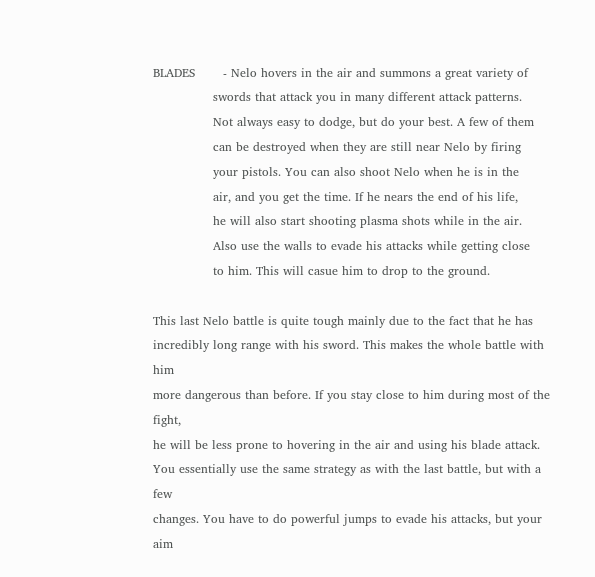BLADES       - Nelo hovers in the air and summons a great variety of
               swords that attack you in many different attack patterns.
               Not always easy to dodge, but do your best. A few of them
               can be destroyed when they are still near Nelo by firing
               your pistols. You can also shoot Nelo when he is in the
               air, and you get the time. If he nears the end of his life,
               he will also start shooting plasma shots while in the air.
               Also use the walls to evade his attacks while getting close
               to him. This will casue him to drop to the ground.

This last Nelo battle is quite tough mainly due to the fact that he has
incredibly long range with his sword. This makes the whole battle with him
more dangerous than before. If you stay close to him during most of the fight,
he will be less prone to hovering in the air and using his blade attack.
You essentially use the same strategy as with the last battle, but with a few
changes. You have to do powerful jumps to evade his attacks, but your aim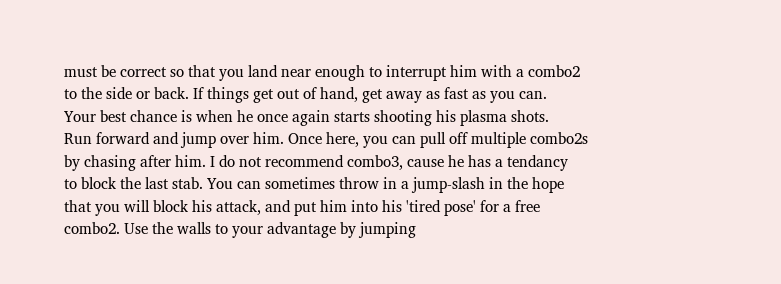must be correct so that you land near enough to interrupt him with a combo2
to the side or back. If things get out of hand, get away as fast as you can.
Your best chance is when he once again starts shooting his plasma shots.
Run forward and jump over him. Once here, you can pull off multiple combo2s
by chasing after him. I do not recommend combo3, cause he has a tendancy
to block the last stab. You can sometimes throw in a jump-slash in the hope
that you will block his attack, and put him into his 'tired pose' for a free
combo2. Use the walls to your advantage by jumping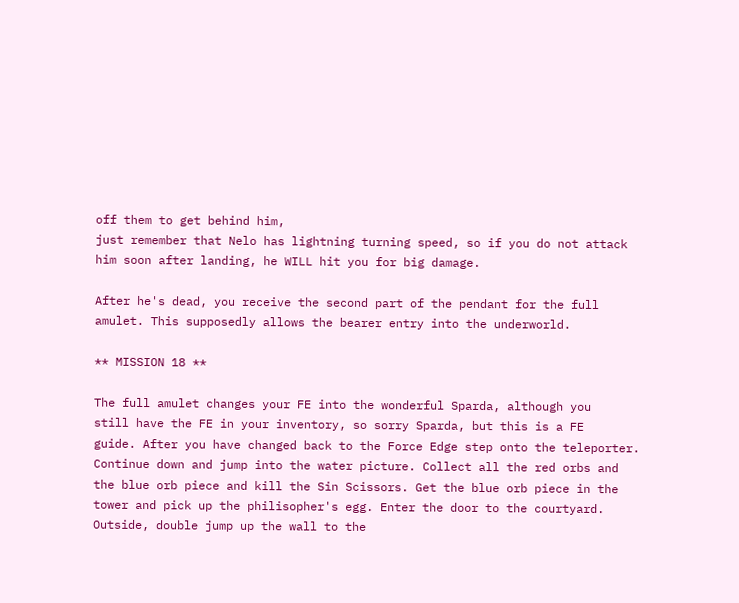off them to get behind him,
just remember that Nelo has lightning turning speed, so if you do not attack
him soon after landing, he WILL hit you for big damage.

After he's dead, you receive the second part of the pendant for the full
amulet. This supposedly allows the bearer entry into the underworld.

** MISSION 18 **

The full amulet changes your FE into the wonderful Sparda, although you
still have the FE in your inventory, so sorry Sparda, but this is a FE
guide. After you have changed back to the Force Edge step onto the teleporter.
Continue down and jump into the water picture. Collect all the red orbs and
the blue orb piece and kill the Sin Scissors. Get the blue orb piece in the
tower and pick up the philisopher's egg. Enter the door to the courtyard.
Outside, double jump up the wall to the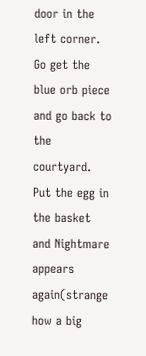door in the left corner. Go get the
blue orb piece and go back to the courtyard. Put the egg in the basket
and Nightmare appears again(strange how a big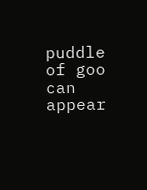puddle of goo can appear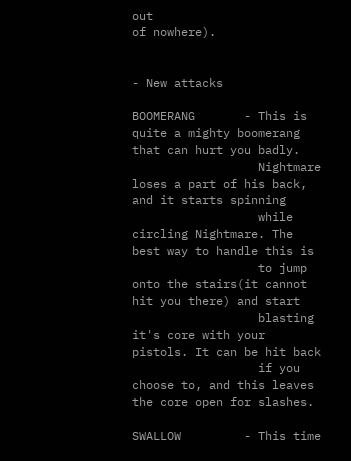out
of nowhere).


- New attacks

BOOMERANG       - This is quite a mighty boomerang that can hurt you badly.
                  Nightmare loses a part of his back, and it starts spinning
                  while circling Nightmare. The best way to handle this is
                  to jump onto the stairs(it cannot hit you there) and start
                  blasting it's core with your pistols. It can be hit back
                  if you choose to, and this leaves the core open for slashes.

SWALLOW         - This time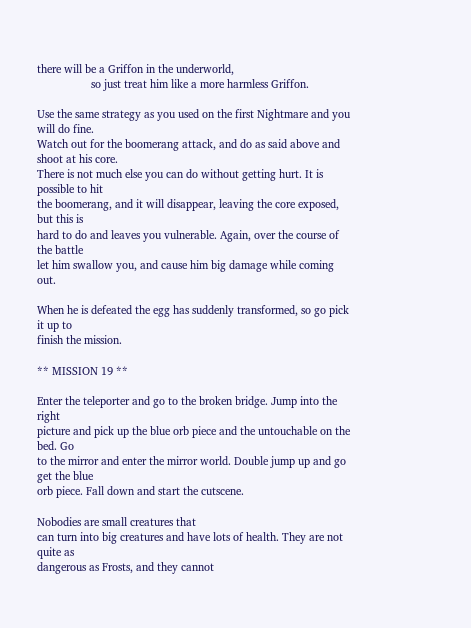there will be a Griffon in the underworld,
                  so just treat him like a more harmless Griffon.

Use the same strategy as you used on the first Nightmare and you will do fine.
Watch out for the boomerang attack, and do as said above and shoot at his core.
There is not much else you can do without getting hurt. It is possible to hit
the boomerang, and it will disappear, leaving the core exposed, but this is
hard to do and leaves you vulnerable. Again, over the course of the battle
let him swallow you, and cause him big damage while coming out.

When he is defeated the egg has suddenly transformed, so go pick it up to
finish the mission.

** MISSION 19 **

Enter the teleporter and go to the broken bridge. Jump into the right
picture and pick up the blue orb piece and the untouchable on the bed. Go
to the mirror and enter the mirror world. Double jump up and go get the blue
orb piece. Fall down and start the cutscene.

Nobodies are small creatures that
can turn into big creatures and have lots of health. They are not quite as
dangerous as Frosts, and they cannot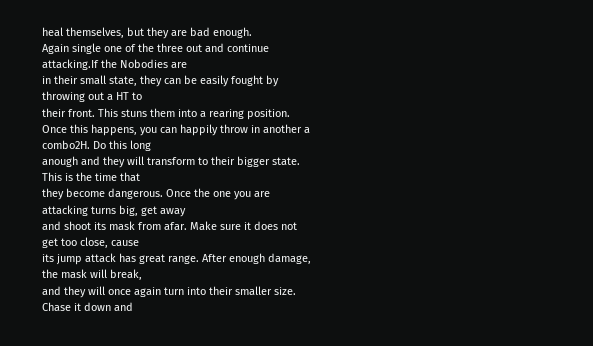heal themselves, but they are bad enough.
Again single one of the three out and continue attacking.If the Nobodies are
in their small state, they can be easily fought by throwing out a HT to
their front. This stuns them into a rearing position.
Once this happens, you can happily throw in another a combo2H. Do this long
anough and they will transform to their bigger state. This is the time that
they become dangerous. Once the one you are attacking turns big, get away
and shoot its mask from afar. Make sure it does not get too close, cause
its jump attack has great range. After enough damage, the mask will break,
and they will once again turn into their smaller size. Chase it down and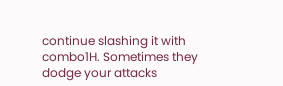continue slashing it with combo1H. Sometimes they dodge your attacks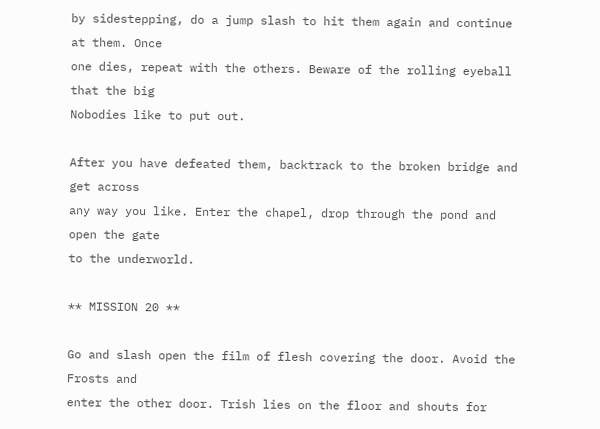by sidestepping, do a jump slash to hit them again and continue at them. Once
one dies, repeat with the others. Beware of the rolling eyeball that the big
Nobodies like to put out.

After you have defeated them, backtrack to the broken bridge and get across
any way you like. Enter the chapel, drop through the pond and open the gate
to the underworld.

** MISSION 20 **

Go and slash open the film of flesh covering the door. Avoid the Frosts and
enter the other door. Trish lies on the floor and shouts for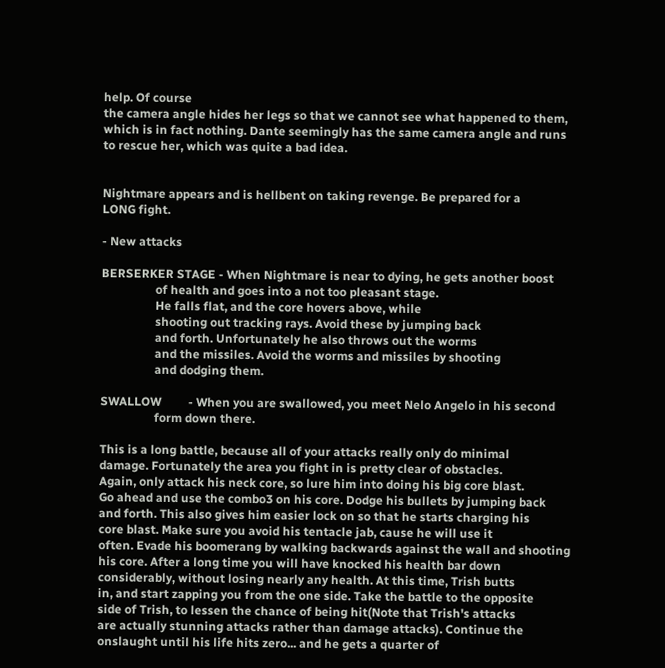help. Of course
the camera angle hides her legs so that we cannot see what happened to them,
which is in fact nothing. Dante seemingly has the same camera angle and runs
to rescue her, which was quite a bad idea.


Nightmare appears and is hellbent on taking revenge. Be prepared for a
LONG fight.

- New attacks

BERSERKER STAGE - When Nightmare is near to dying, he gets another boost
                  of health and goes into a not too pleasant stage.
                  He falls flat, and the core hovers above, while
                  shooting out tracking rays. Avoid these by jumping back
                  and forth. Unfortunately he also throws out the worms
                  and the missiles. Avoid the worms and missiles by shooting
                  and dodging them.

SWALLOW         - When you are swallowed, you meet Nelo Angelo in his second
                  form down there.

This is a long battle, because all of your attacks really only do minimal
damage. Fortunately the area you fight in is pretty clear of obstacles.
Again, only attack his neck core, so lure him into doing his big core blast.
Go ahead and use the combo3 on his core. Dodge his bullets by jumping back
and forth. This also gives him easier lock on so that he starts charging his
core blast. Make sure you avoid his tentacle jab, cause he will use it
often. Evade his boomerang by walking backwards against the wall and shooting
his core. After a long time you will have knocked his health bar down
considerably, without losing nearly any health. At this time, Trish butts
in, and start zapping you from the one side. Take the battle to the opposite
side of Trish, to lessen the chance of being hit(Note that Trish's attacks
are actually stunning attacks rather than damage attacks). Continue the
onslaught until his life hits zero... and he gets a quarter of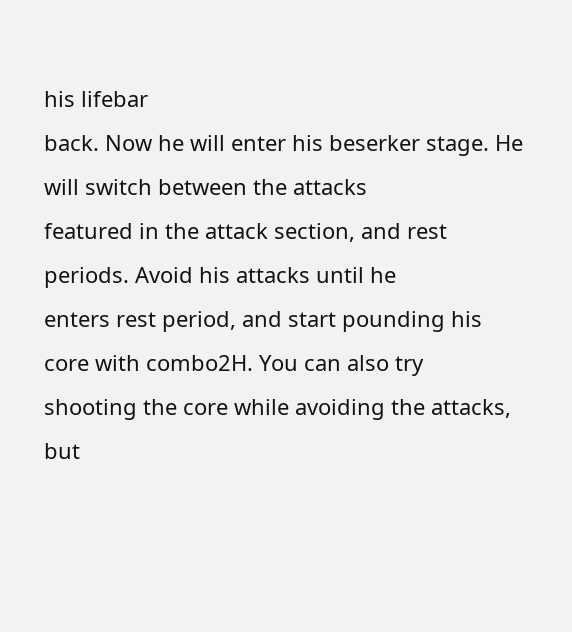his lifebar
back. Now he will enter his beserker stage. He will switch between the attacks
featured in the attack section, and rest periods. Avoid his attacks until he
enters rest period, and start pounding his core with combo2H. You can also try
shooting the core while avoiding the attacks, but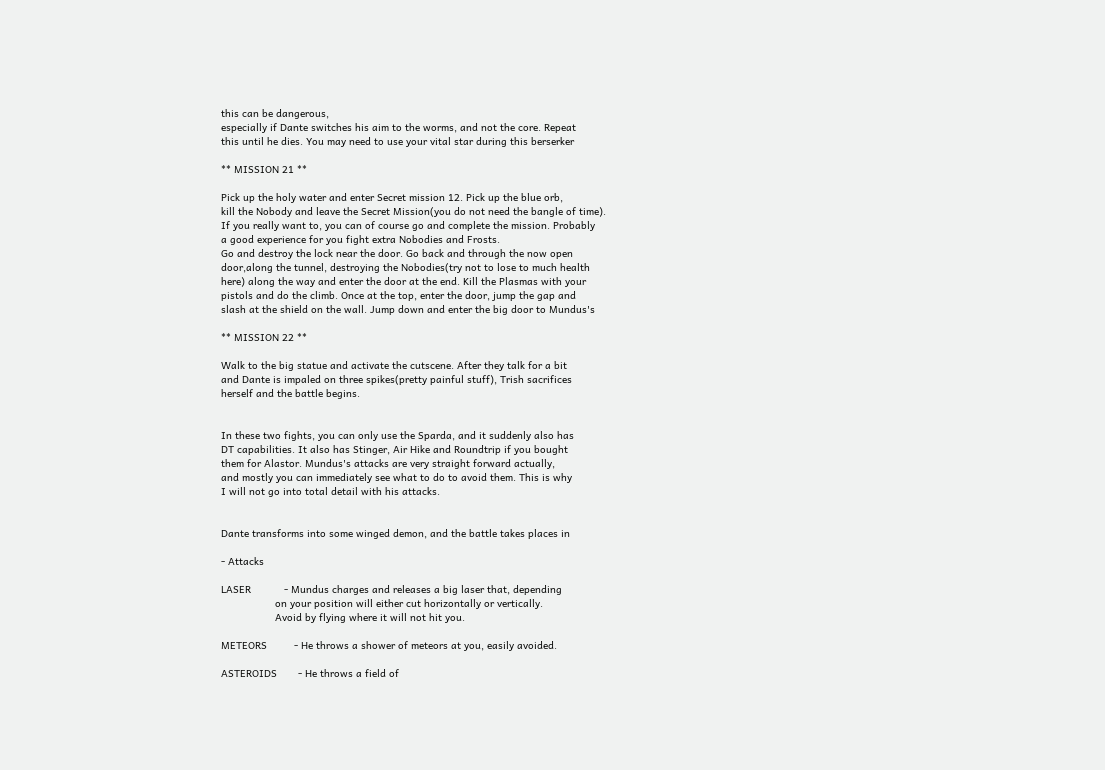this can be dangerous,
especially if Dante switches his aim to the worms, and not the core. Repeat
this until he dies. You may need to use your vital star during this berserker

** MISSION 21 **

Pick up the holy water and enter Secret mission 12. Pick up the blue orb,
kill the Nobody and leave the Secret Mission(you do not need the bangle of time).
If you really want to, you can of course go and complete the mission. Probably
a good experience for you fight extra Nobodies and Frosts.
Go and destroy the lock near the door. Go back and through the now open
door,along the tunnel, destroying the Nobodies(try not to lose to much health
here) along the way and enter the door at the end. Kill the Plasmas with your
pistols and do the climb. Once at the top, enter the door, jump the gap and
slash at the shield on the wall. Jump down and enter the big door to Mundus's

** MISSION 22 **

Walk to the big statue and activate the cutscene. After they talk for a bit
and Dante is impaled on three spikes(pretty painful stuff), Trish sacrifices
herself and the battle begins.


In these two fights, you can only use the Sparda, and it suddenly also has
DT capabilities. It also has Stinger, Air Hike and Roundtrip if you bought
them for Alastor. Mundus's attacks are very straight forward actually,
and mostly you can immediately see what to do to avoid them. This is why
I will not go into total detail with his attacks.


Dante transforms into some winged demon, and the battle takes places in

- Attacks

LASER           - Mundus charges and releases a big laser that, depending
                  on your position will either cut horizontally or vertically.
                  Avoid by flying where it will not hit you.

METEORS         - He throws a shower of meteors at you, easily avoided.

ASTEROIDS       - He throws a field of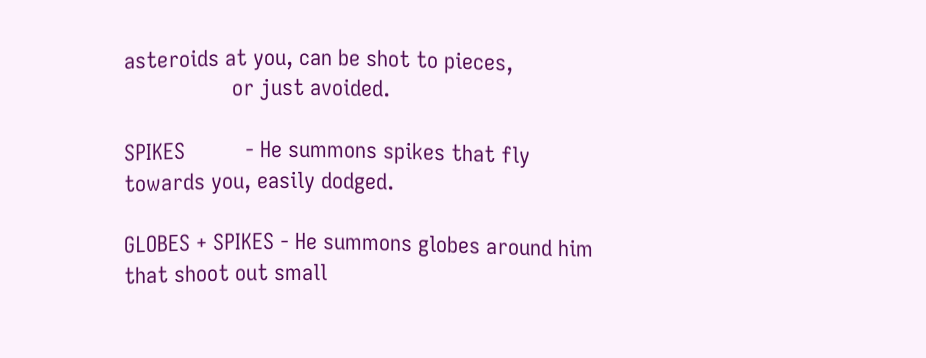asteroids at you, can be shot to pieces,
                  or just avoided.

SPIKES          - He summons spikes that fly towards you, easily dodged.

GLOBES + SPIKES - He summons globes around him that shoot out small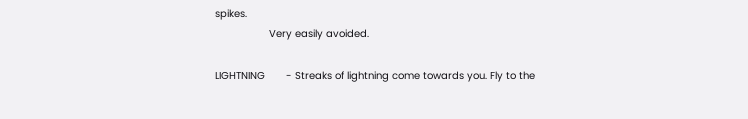spikes.
                  Very easily avoided.

LIGHTNING       - Streaks of lightning come towards you. Fly to the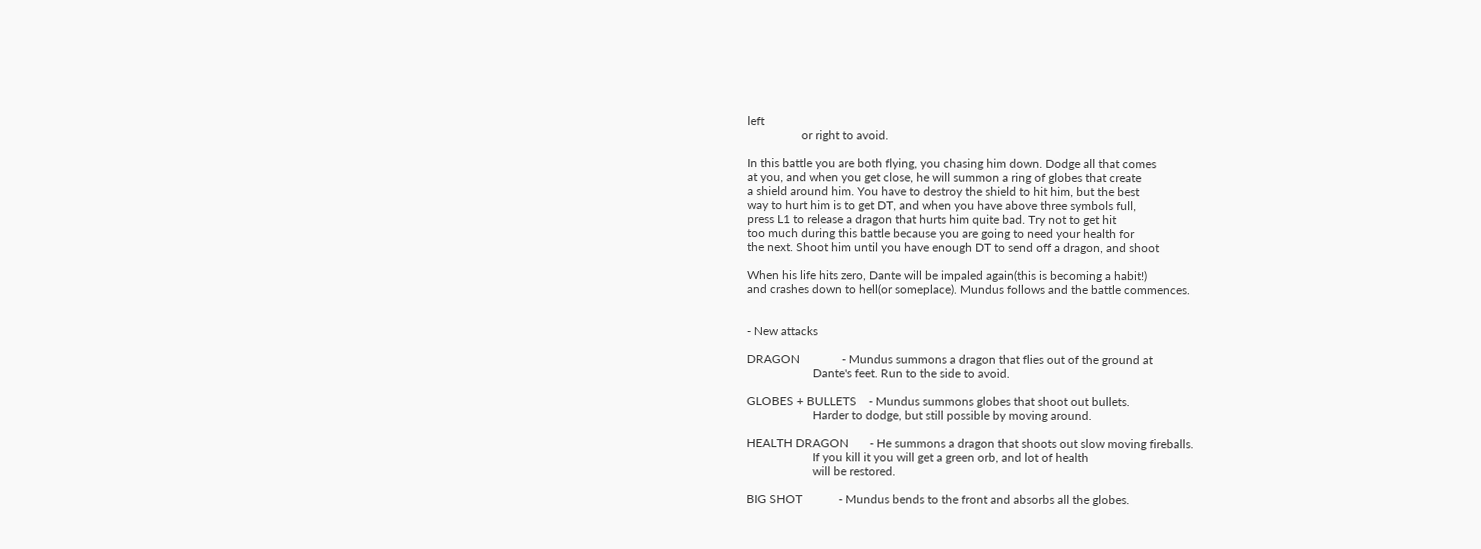left
                  or right to avoid.

In this battle you are both flying, you chasing him down. Dodge all that comes
at you, and when you get close, he will summon a ring of globes that create
a shield around him. You have to destroy the shield to hit him, but the best
way to hurt him is to get DT, and when you have above three symbols full,
press L1 to release a dragon that hurts him quite bad. Try not to get hit
too much during this battle because you are going to need your health for
the next. Shoot him until you have enough DT to send off a dragon, and shoot

When his life hits zero, Dante will be impaled again(this is becoming a habit!)
and crashes down to hell(or someplace). Mundus follows and the battle commences.


- New attacks

DRAGON              - Mundus summons a dragon that flies out of the ground at
                      Dante's feet. Run to the side to avoid.

GLOBES + BULLETS    - Mundus summons globes that shoot out bullets.
                      Harder to dodge, but still possible by moving around.

HEALTH DRAGON       - He summons a dragon that shoots out slow moving fireballs.
                      If you kill it you will get a green orb, and lot of health
                      will be restored.

BIG SHOT            - Mundus bends to the front and absorbs all the globes.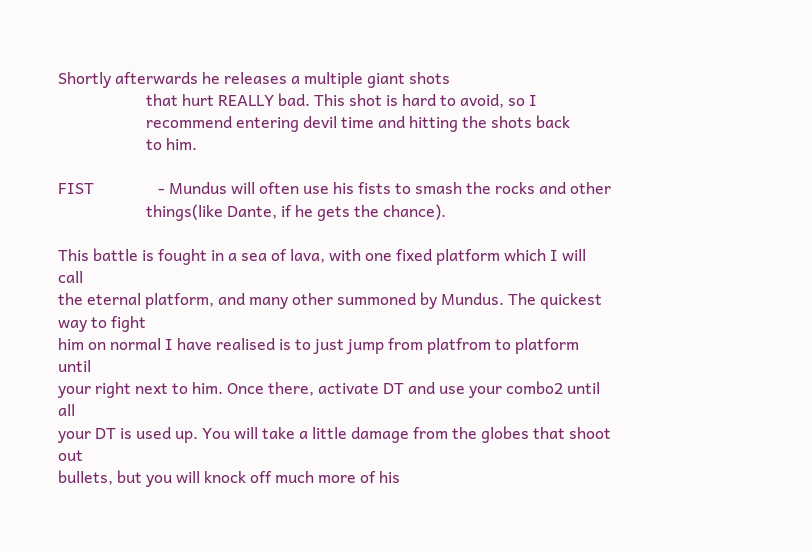Shortly afterwards he releases a multiple giant shots
                      that hurt REALLY bad. This shot is hard to avoid, so I
                      recommend entering devil time and hitting the shots back
                      to him.

FIST                - Mundus will often use his fists to smash the rocks and other
                      things(like Dante, if he gets the chance).

This battle is fought in a sea of lava, with one fixed platform which I will call
the eternal platform, and many other summoned by Mundus. The quickest way to fight
him on normal I have realised is to just jump from platfrom to platform until
your right next to him. Once there, activate DT and use your combo2 until all
your DT is used up. You will take a little damage from the globes that shoot out
bullets, but you will knock off much more of his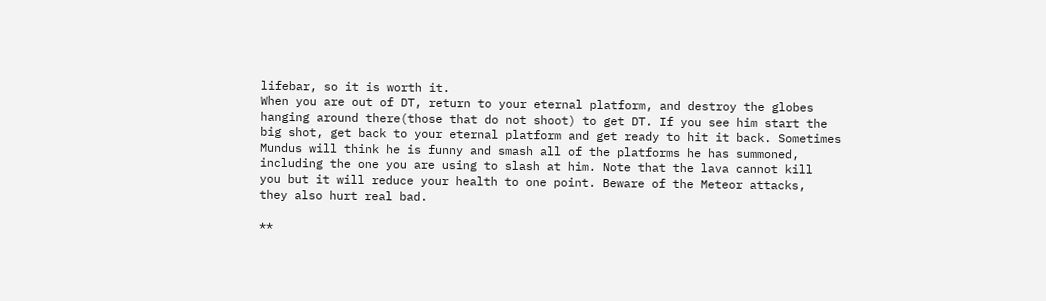lifebar, so it is worth it.
When you are out of DT, return to your eternal platform, and destroy the globes
hanging around there(those that do not shoot) to get DT. If you see him start the
big shot, get back to your eternal platform and get ready to hit it back. Sometimes
Mundus will think he is funny and smash all of the platforms he has summoned,
including the one you are using to slash at him. Note that the lava cannot kill
you but it will reduce your health to one point. Beware of the Meteor attacks,
they also hurt real bad.

**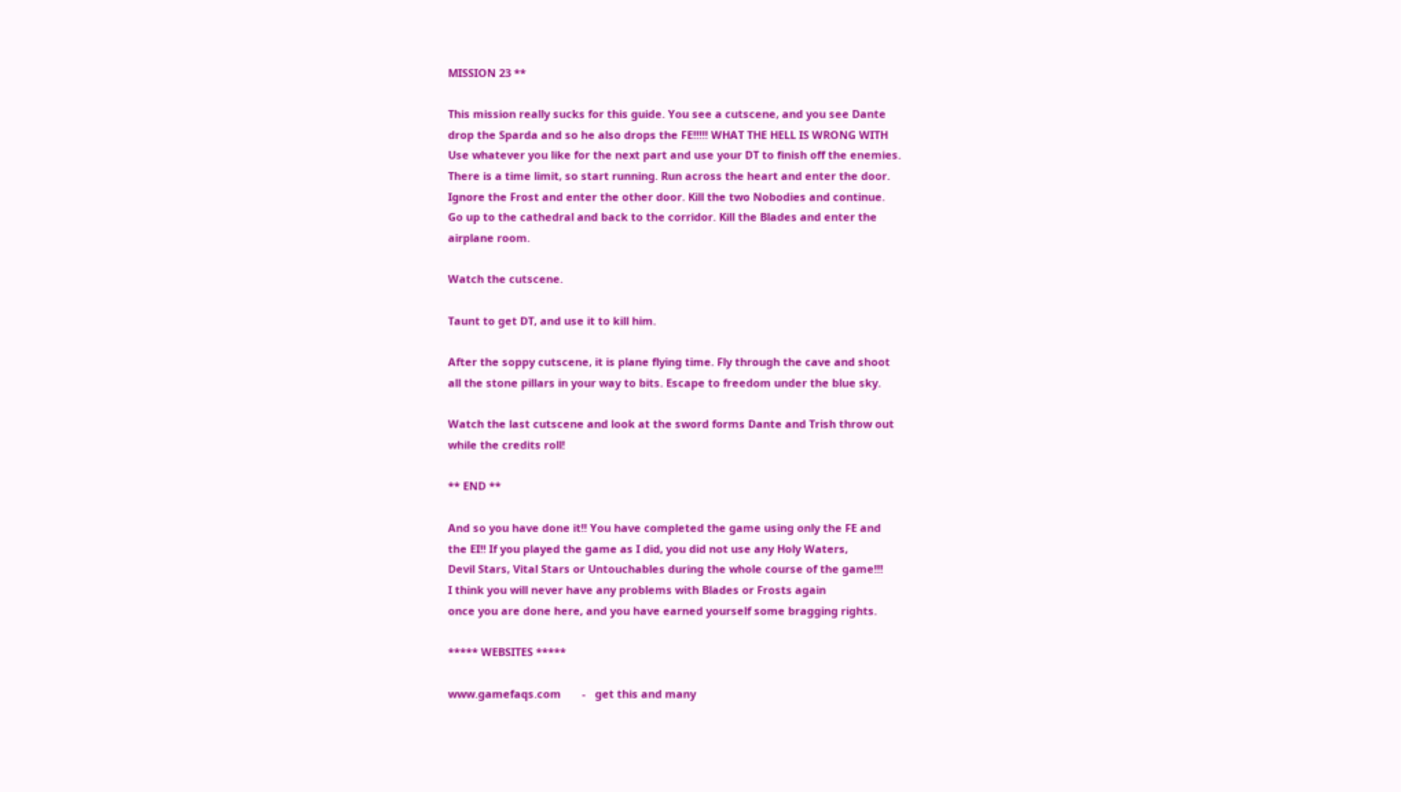MISSION 23 **

This mission really sucks for this guide. You see a cutscene, and you see Dante
drop the Sparda and so he also drops the FE!!!!! WHAT THE HELL IS WRONG WITH
Use whatever you like for the next part and use your DT to finish off the enemies.
There is a time limit, so start running. Run across the heart and enter the door.
Ignore the Frost and enter the other door. Kill the two Nobodies and continue.
Go up to the cathedral and back to the corridor. Kill the Blades and enter the
airplane room.

Watch the cutscene.

Taunt to get DT, and use it to kill him.

After the soppy cutscene, it is plane flying time. Fly through the cave and shoot
all the stone pillars in your way to bits. Escape to freedom under the blue sky.

Watch the last cutscene and look at the sword forms Dante and Trish throw out
while the credits roll!

** END **

And so you have done it!! You have completed the game using only the FE and
the EI!! If you played the game as I did, you did not use any Holy Waters,
Devil Stars, Vital Stars or Untouchables during the whole course of the game!!!
I think you will never have any problems with Blades or Frosts again
once you are done here, and you have earned yourself some bragging rights.

***** WEBSITES *****

www.gamefaqs.com       -   get this and many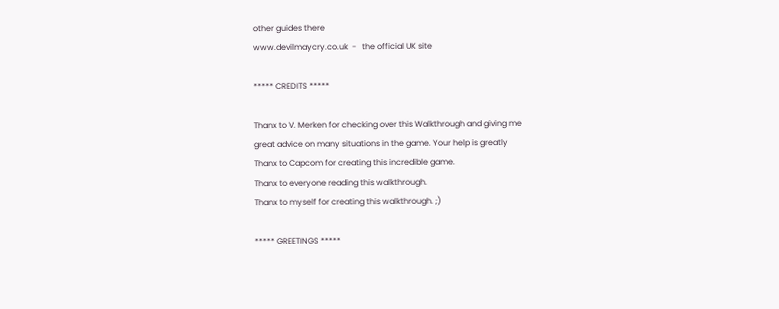other guides there
www.devilmaycry.co.uk  -   the official UK site

***** CREDITS *****

Thanx to V. Merken for checking over this Walkthrough and giving me
great advice on many situations in the game. Your help is greatly
Thanx to Capcom for creating this incredible game.
Thanx to everyone reading this walkthrough.
Thanx to myself for creating this walkthrough. ;)

***** GREETINGS *****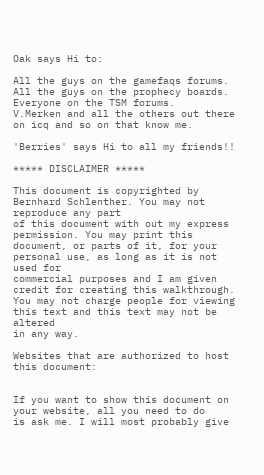Oak says Hi to:

All the guys on the gamefaqs forums.
All the guys on the prophecy boards.
Everyone on the TSM forums.
V.Merken and all the others out there on icq and so on that know me.

'Berries' says Hi to all my friends!!

***** DISCLAIMER *****

This document is copyrighted by Bernhard Schlenther. You may not reproduce any part
of this document with out my express permission. You may print this
document, or parts of it, for your personal use, as long as it is not used for
commercial purposes and I am given credit for creating this walkthrough.
You may not charge people for viewing this text and this text may not be altered
in any way.

Websites that are authorized to host this document:


If you want to show this document on your website, all you need to do
is ask me. I will most probably give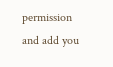permission and add you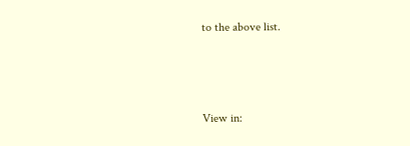to the above list.



View in: